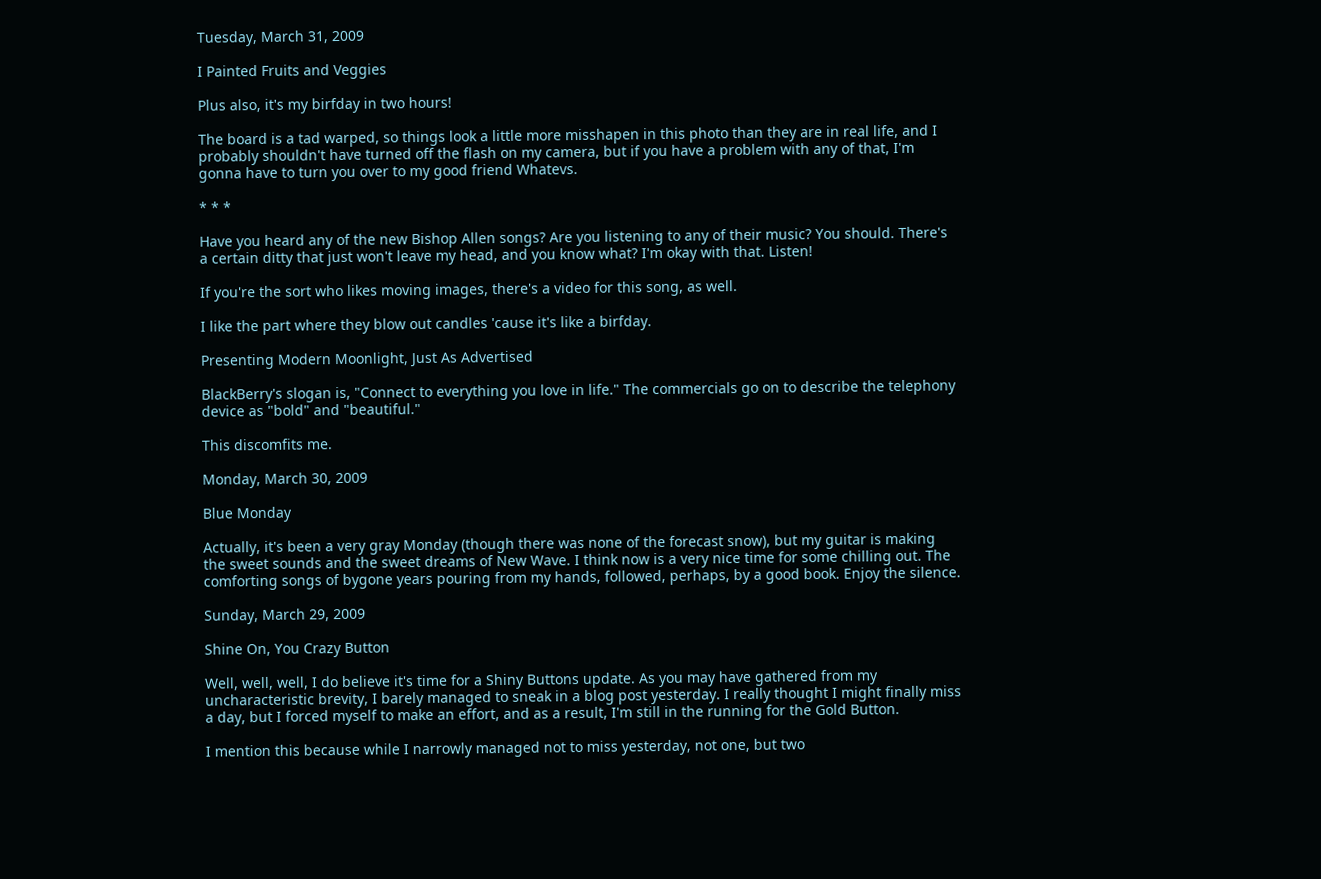Tuesday, March 31, 2009

I Painted Fruits and Veggies

Plus also, it's my birfday in two hours!

The board is a tad warped, so things look a little more misshapen in this photo than they are in real life, and I probably shouldn't have turned off the flash on my camera, but if you have a problem with any of that, I'm gonna have to turn you over to my good friend Whatevs.

* * *

Have you heard any of the new Bishop Allen songs? Are you listening to any of their music? You should. There's a certain ditty that just won't leave my head, and you know what? I'm okay with that. Listen!

If you're the sort who likes moving images, there's a video for this song, as well.

I like the part where they blow out candles 'cause it's like a birfday.

Presenting Modern Moonlight, Just As Advertised

BlackBerry's slogan is, "Connect to everything you love in life." The commercials go on to describe the telephony device as "bold" and "beautiful."

This discomfits me.

Monday, March 30, 2009

Blue Monday

Actually, it's been a very gray Monday (though there was none of the forecast snow), but my guitar is making the sweet sounds and the sweet dreams of New Wave. I think now is a very nice time for some chilling out. The comforting songs of bygone years pouring from my hands, followed, perhaps, by a good book. Enjoy the silence.

Sunday, March 29, 2009

Shine On, You Crazy Button

Well, well, well, I do believe it's time for a Shiny Buttons update. As you may have gathered from my uncharacteristic brevity, I barely managed to sneak in a blog post yesterday. I really thought I might finally miss a day, but I forced myself to make an effort, and as a result, I'm still in the running for the Gold Button.

I mention this because while I narrowly managed not to miss yesterday, not one, but two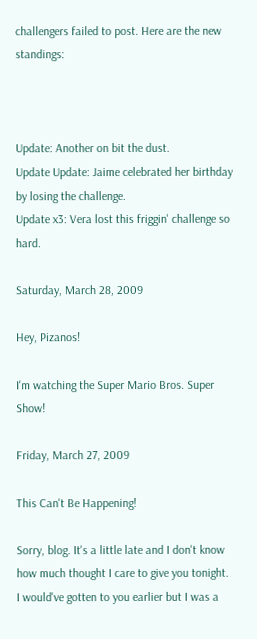challengers failed to post. Here are the new standings:



Update: Another on bit the dust.
Update Update: Jaime celebrated her birthday by losing the challenge.
Update x3: Vera lost this friggin' challenge so hard.

Saturday, March 28, 2009

Hey, Pizanos!

I'm watching the Super Mario Bros. Super Show!

Friday, March 27, 2009

This Can't Be Happening!

Sorry, blog. It's a little late and I don't know how much thought I care to give you tonight. I would've gotten to you earlier but I was a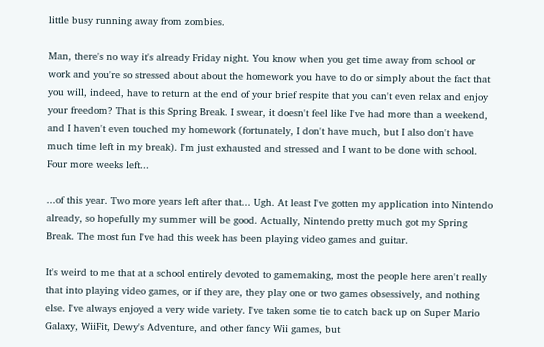little busy running away from zombies.

Man, there's no way it's already Friday night. You know when you get time away from school or work and you're so stressed about about the homework you have to do or simply about the fact that you will, indeed, have to return at the end of your brief respite that you can't even relax and enjoy your freedom? That is this Spring Break. I swear, it doesn't feel like I've had more than a weekend, and I haven't even touched my homework (fortunately, I don't have much, but I also don't have much time left in my break). I'm just exhausted and stressed and I want to be done with school. Four more weeks left...

...of this year. Two more years left after that... Ugh. At least I've gotten my application into Nintendo already, so hopefully my summer will be good. Actually, Nintendo pretty much got my Spring Break. The most fun I've had this week has been playing video games and guitar.

It's weird to me that at a school entirely devoted to gamemaking, most the people here aren't really that into playing video games, or if they are, they play one or two games obsessively, and nothing else. I've always enjoyed a very wide variety. I've taken some tie to catch back up on Super Mario Galaxy, WiiFit, Dewy's Adventure, and other fancy Wii games, but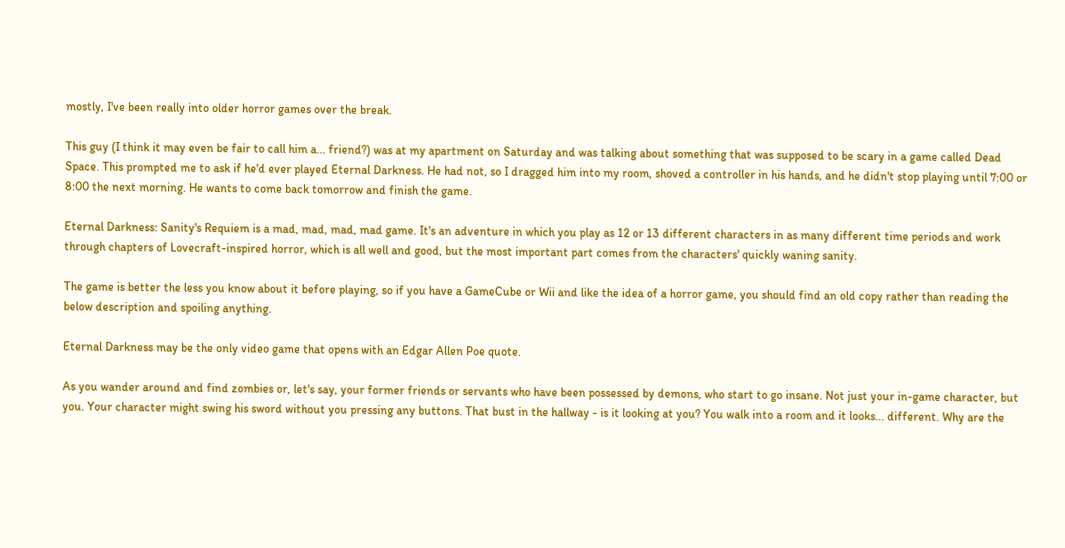mostly, I've been really into older horror games over the break.

This guy (I think it may even be fair to call him a... friend?) was at my apartment on Saturday and was talking about something that was supposed to be scary in a game called Dead Space. This prompted me to ask if he'd ever played Eternal Darkness. He had not, so I dragged him into my room, shoved a controller in his hands, and he didn't stop playing until 7:00 or 8:00 the next morning. He wants to come back tomorrow and finish the game.

Eternal Darkness: Sanity's Requiem is a mad, mad, mad, mad game. It's an adventure in which you play as 12 or 13 different characters in as many different time periods and work through chapters of Lovecraft-inspired horror, which is all well and good, but the most important part comes from the characters' quickly waning sanity.

The game is better the less you know about it before playing, so if you have a GameCube or Wii and like the idea of a horror game, you should find an old copy rather than reading the below description and spoiling anything.

Eternal Darkness may be the only video game that opens with an Edgar Allen Poe quote.

As you wander around and find zombies or, let's say, your former friends or servants who have been possessed by demons, who start to go insane. Not just your in-game character, but you. Your character might swing his sword without you pressing any buttons. That bust in the hallway - is it looking at you? You walk into a room and it looks... different. Why are the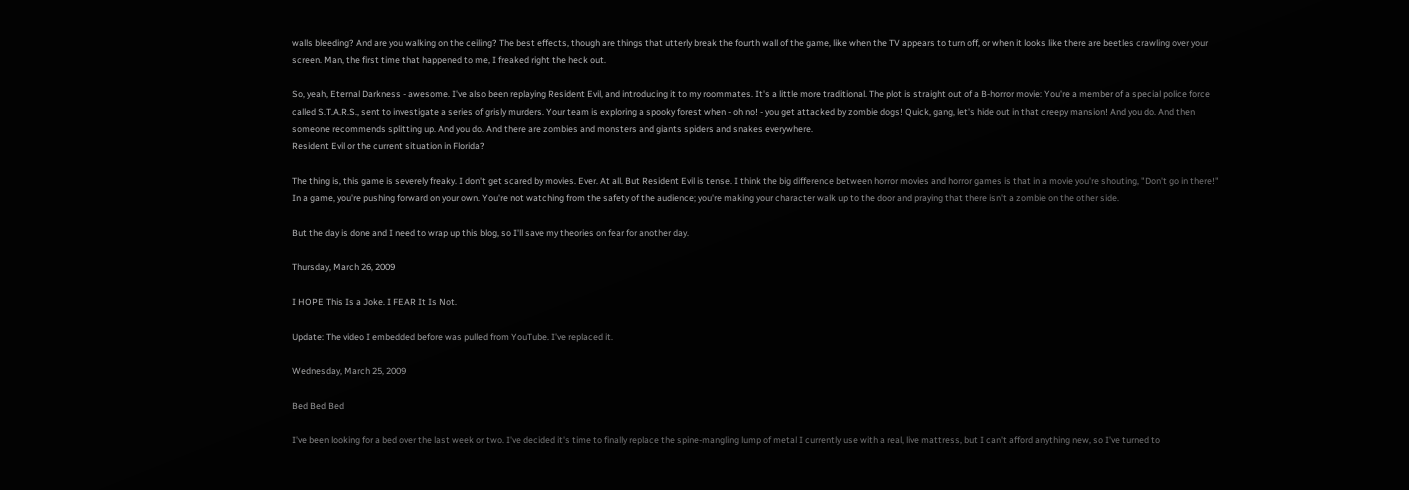walls bleeding? And are you walking on the ceiling? The best effects, though are things that utterly break the fourth wall of the game, like when the TV appears to turn off, or when it looks like there are beetles crawling over your screen. Man, the first time that happened to me, I freaked right the heck out.

So, yeah, Eternal Darkness - awesome. I've also been replaying Resident Evil, and introducing it to my roommates. It's a little more traditional. The plot is straight out of a B-horror movie: You're a member of a special police force called S.T.A.R.S., sent to investigate a series of grisly murders. Your team is exploring a spooky forest when - oh no! - you get attacked by zombie dogs! Quick, gang, let's hide out in that creepy mansion! And you do. And then someone recommends splitting up. And you do. And there are zombies and monsters and giants spiders and snakes everywhere.
Resident Evil or the current situation in Florida?

The thing is, this game is severely freaky. I don't get scared by movies. Ever. At all. But Resident Evil is tense. I think the big difference between horror movies and horror games is that in a movie you're shouting, "Don't go in there!" In a game, you're pushing forward on your own. You're not watching from the safety of the audience; you're making your character walk up to the door and praying that there isn't a zombie on the other side.

But the day is done and I need to wrap up this blog, so I'll save my theories on fear for another day.

Thursday, March 26, 2009

I HOPE This Is a Joke. I FEAR It Is Not.

Update: The video I embedded before was pulled from YouTube. I've replaced it.

Wednesday, March 25, 2009

Bed Bed Bed

I've been looking for a bed over the last week or two. I've decided it's time to finally replace the spine-mangling lump of metal I currently use with a real, live mattress, but I can't afford anything new, so I've turned to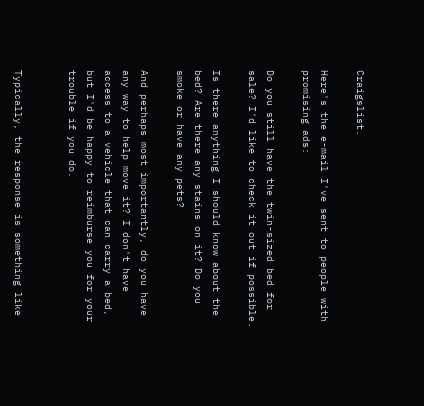Craigslist.

Here's the e-mail I've sent to people with promising ads:

Do you still have the twin-sized bed for sale? I'd like to check it out if possible.

Is there anything I should know about the bed? Are there any stains on it? Do you smoke or have any pets?

And perhaps most importantly, do you have any way to help move it? I don't have access to a vehicle that can carry a bed, but I'd be happy to reimburse you for your trouble if you do.


Typically, the response is something like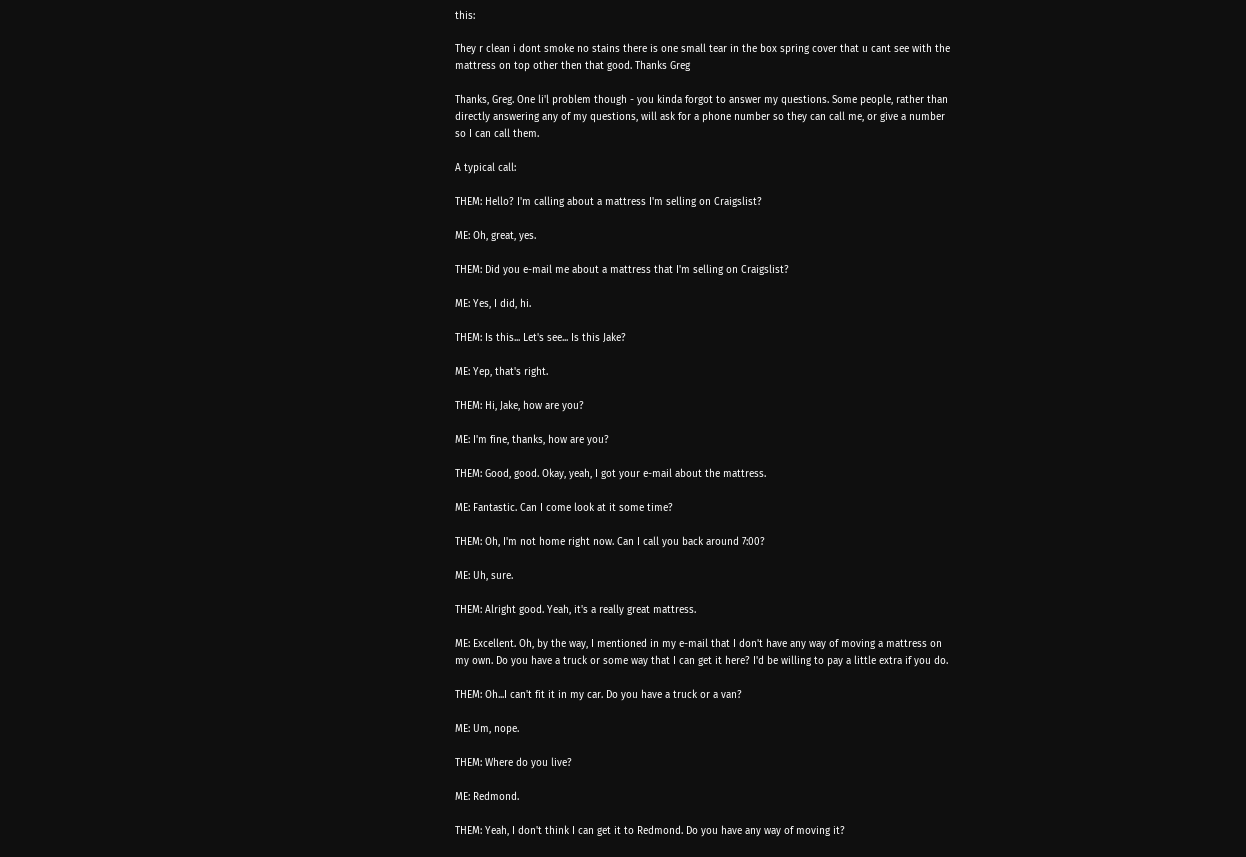this:

They r clean i dont smoke no stains there is one small tear in the box spring cover that u cant see with the mattress on top other then that good. Thanks Greg

Thanks, Greg. One li'l problem though - you kinda forgot to answer my questions. Some people, rather than directly answering any of my questions, will ask for a phone number so they can call me, or give a number so I can call them.

A typical call:

THEM: Hello? I'm calling about a mattress I'm selling on Craigslist?

ME: Oh, great, yes.

THEM: Did you e-mail me about a mattress that I'm selling on Craigslist?

ME: Yes, I did, hi.

THEM: Is this... Let's see... Is this Jake?

ME: Yep, that's right.

THEM: Hi, Jake, how are you?

ME: I'm fine, thanks, how are you?

THEM: Good, good. Okay, yeah, I got your e-mail about the mattress.

ME: Fantastic. Can I come look at it some time?

THEM: Oh, I'm not home right now. Can I call you back around 7:00?

ME: Uh, sure.

THEM: Alright good. Yeah, it's a really great mattress.

ME: Excellent. Oh, by the way, I mentioned in my e-mail that I don't have any way of moving a mattress on my own. Do you have a truck or some way that I can get it here? I'd be willing to pay a little extra if you do.

THEM: Oh...I can't fit it in my car. Do you have a truck or a van?

ME: Um, nope.

THEM: Where do you live?

ME: Redmond.

THEM: Yeah, I don't think I can get it to Redmond. Do you have any way of moving it?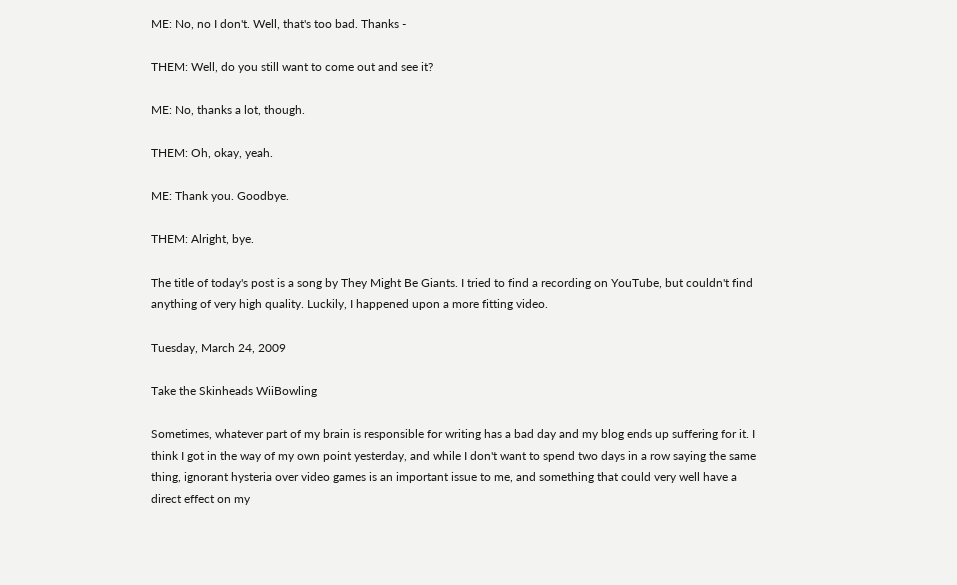ME: No, no I don't. Well, that's too bad. Thanks -

THEM: Well, do you still want to come out and see it?

ME: No, thanks a lot, though.

THEM: Oh, okay, yeah.

ME: Thank you. Goodbye.

THEM: Alright, bye.

The title of today's post is a song by They Might Be Giants. I tried to find a recording on YouTube, but couldn't find anything of very high quality. Luckily, I happened upon a more fitting video.

Tuesday, March 24, 2009

Take the Skinheads WiiBowling

Sometimes, whatever part of my brain is responsible for writing has a bad day and my blog ends up suffering for it. I think I got in the way of my own point yesterday, and while I don't want to spend two days in a row saying the same thing, ignorant hysteria over video games is an important issue to me, and something that could very well have a direct effect on my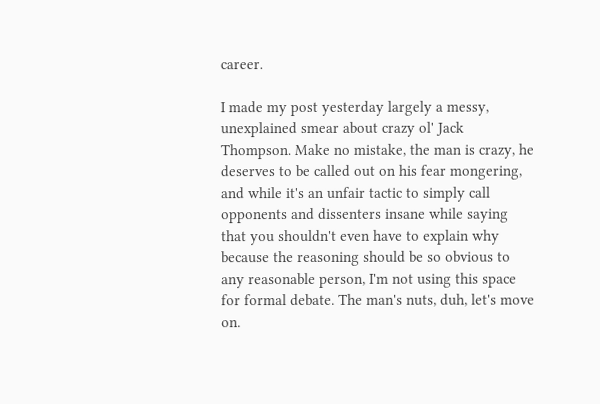career.

I made my post yesterday largely a messy, unexplained smear about crazy ol' Jack Thompson. Make no mistake, the man is crazy, he deserves to be called out on his fear mongering, and while it's an unfair tactic to simply call opponents and dissenters insane while saying that you shouldn't even have to explain why because the reasoning should be so obvious to any reasonable person, I'm not using this space for formal debate. The man's nuts, duh, let's move on.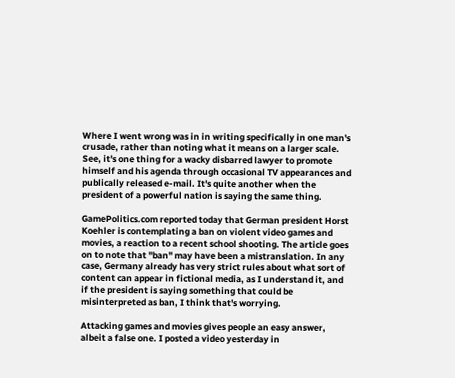Where I went wrong was in in writing specifically in one man's crusade, rather than noting what it means on a larger scale. See, it's one thing for a wacky disbarred lawyer to promote himself and his agenda through occasional TV appearances and publically released e-mail. It's quite another when the president of a powerful nation is saying the same thing.

GamePolitics.com reported today that German president Horst Koehler is contemplating a ban on violent video games and movies, a reaction to a recent school shooting. The article goes on to note that "ban" may have been a mistranslation. In any case, Germany already has very strict rules about what sort of content can appear in fictional media, as I understand it, and if the president is saying something that could be misinterpreted as ban, I think that's worrying.

Attacking games and movies gives people an easy answer, albeit a false one. I posted a video yesterday in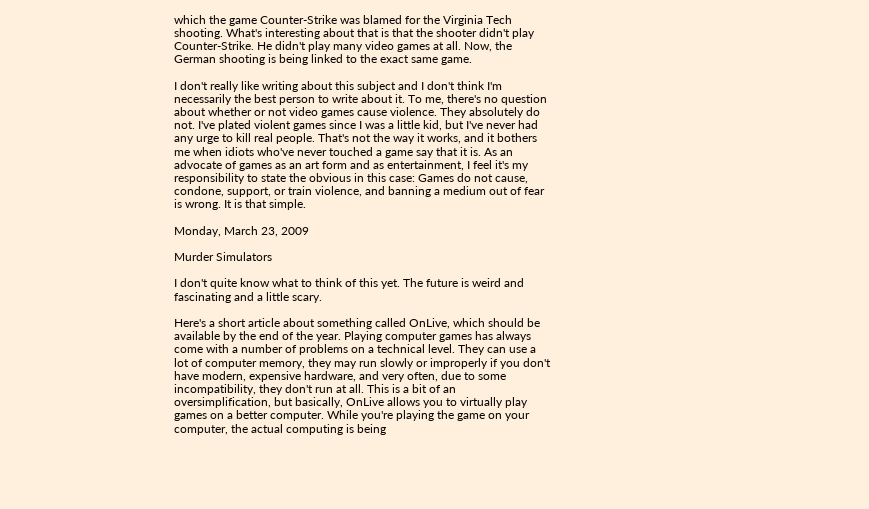which the game Counter-Strike was blamed for the Virginia Tech shooting. What's interesting about that is that the shooter didn't play Counter-Strike. He didn't play many video games at all. Now, the German shooting is being linked to the exact same game.

I don't really like writing about this subject and I don't think I'm necessarily the best person to write about it. To me, there's no question about whether or not video games cause violence. They absolutely do not. I've plated violent games since I was a little kid, but I've never had any urge to kill real people. That's not the way it works, and it bothers me when idiots who've never touched a game say that it is. As an advocate of games as an art form and as entertainment, I feel it's my responsibility to state the obvious in this case: Games do not cause, condone, support, or train violence, and banning a medium out of fear is wrong. It is that simple.

Monday, March 23, 2009

Murder Simulators

I don't quite know what to think of this yet. The future is weird and fascinating and a little scary.

Here's a short article about something called OnLive, which should be available by the end of the year. Playing computer games has always come with a number of problems on a technical level. They can use a lot of computer memory, they may run slowly or improperly if you don't have modern, expensive hardware, and very often, due to some incompatibility, they don't run at all. This is a bit of an oversimplification, but basically, OnLive allows you to virtually play games on a better computer. While you're playing the game on your computer, the actual computing is being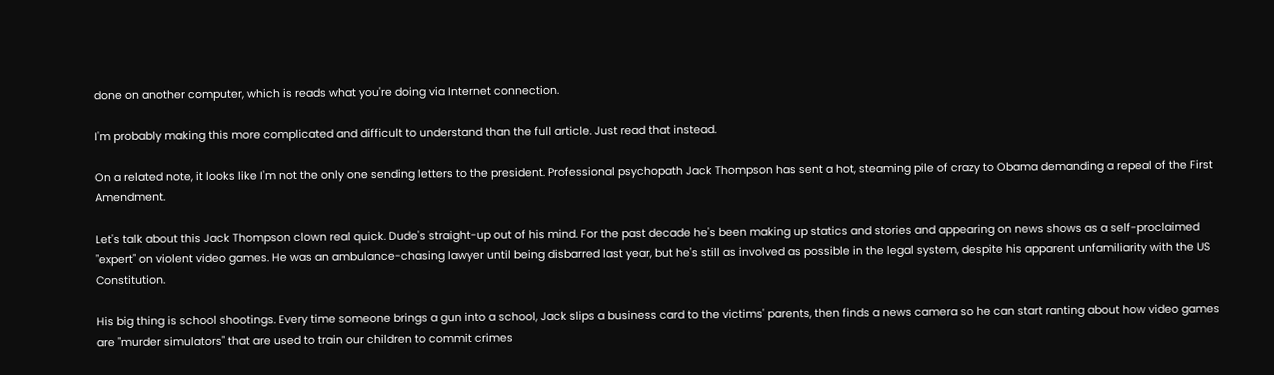done on another computer, which is reads what you're doing via Internet connection.

I'm probably making this more complicated and difficult to understand than the full article. Just read that instead.

On a related note, it looks like I'm not the only one sending letters to the president. Professional psychopath Jack Thompson has sent a hot, steaming pile of crazy to Obama demanding a repeal of the First Amendment.

Let's talk about this Jack Thompson clown real quick. Dude's straight-up out of his mind. For the past decade he's been making up statics and stories and appearing on news shows as a self-proclaimed "expert" on violent video games. He was an ambulance-chasing lawyer until being disbarred last year, but he's still as involved as possible in the legal system, despite his apparent unfamiliarity with the US Constitution.

His big thing is school shootings. Every time someone brings a gun into a school, Jack slips a business card to the victims' parents, then finds a news camera so he can start ranting about how video games are "murder simulators" that are used to train our children to commit crimes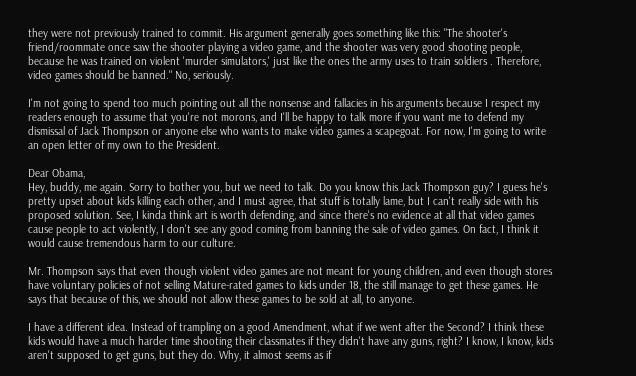they were not previously trained to commit. His argument generally goes something like this: "The shooter's friend/roommate once saw the shooter playing a video game, and the shooter was very good shooting people, because he was trained on violent 'murder simulators,' just like the ones the army uses to train soldiers . Therefore, video games should be banned." No, seriously.

I'm not going to spend too much pointing out all the nonsense and fallacies in his arguments because I respect my readers enough to assume that you're not morons, and I'll be happy to talk more if you want me to defend my dismissal of Jack Thompson or anyone else who wants to make video games a scapegoat. For now, I'm going to write an open letter of my own to the President.

Dear Obama,
Hey, buddy, me again. Sorry to bother you, but we need to talk. Do you know this Jack Thompson guy? I guess he's pretty upset about kids killing each other, and I must agree, that stuff is totally lame, but I can't really side with his proposed solution. See, I kinda think art is worth defending, and since there's no evidence at all that video games cause people to act violently, I don't see any good coming from banning the sale of video games. On fact, I think it would cause tremendous harm to our culture.

Mr. Thompson says that even though violent video games are not meant for young children, and even though stores have voluntary policies of not selling Mature-rated games to kids under 18, the still manage to get these games. He says that because of this, we should not allow these games to be sold at all, to anyone.

I have a different idea. Instead of trampling on a good Amendment, what if we went after the Second? I think these kids would have a much harder time shooting their classmates if they didn't have any guns, right? I know, I know, kids aren't supposed to get guns, but they do. Why, it almost seems as if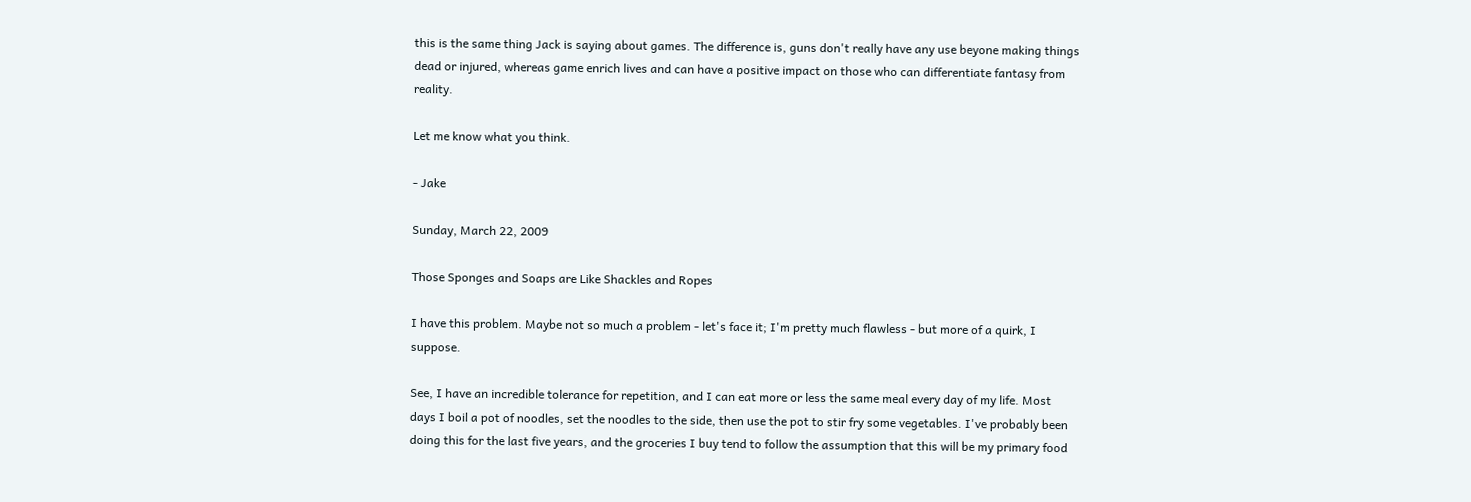this is the same thing Jack is saying about games. The difference is, guns don't really have any use beyone making things dead or injured, whereas game enrich lives and can have a positive impact on those who can differentiate fantasy from reality.

Let me know what you think.

- Jake

Sunday, March 22, 2009

Those Sponges and Soaps are Like Shackles and Ropes

I have this problem. Maybe not so much a problem - let's face it; I'm pretty much flawless - but more of a quirk, I suppose.

See, I have an incredible tolerance for repetition, and I can eat more or less the same meal every day of my life. Most days I boil a pot of noodles, set the noodles to the side, then use the pot to stir fry some vegetables. I've probably been doing this for the last five years, and the groceries I buy tend to follow the assumption that this will be my primary food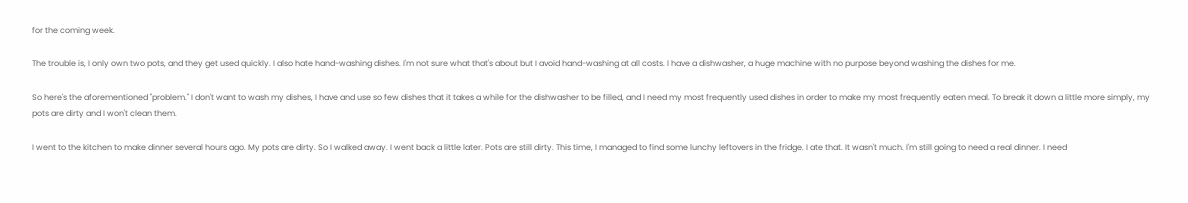for the coming week.

The trouble is, I only own two pots, and they get used quickly. I also hate hand-washing dishes. I'm not sure what that's about but I avoid hand-washing at all costs. I have a dishwasher, a huge machine with no purpose beyond washing the dishes for me.

So here's the aforementioned "problem." I don't want to wash my dishes, I have and use so few dishes that it takes a while for the dishwasher to be filled, and I need my most frequently used dishes in order to make my most frequently eaten meal. To break it down a little more simply, my pots are dirty and I won't clean them.

I went to the kitchen to make dinner several hours ago. My pots are dirty. So I walked away. I went back a little later. Pots are still dirty. This time, I managed to find some lunchy leftovers in the fridge. I ate that. It wasn't much. I'm still going to need a real dinner. I need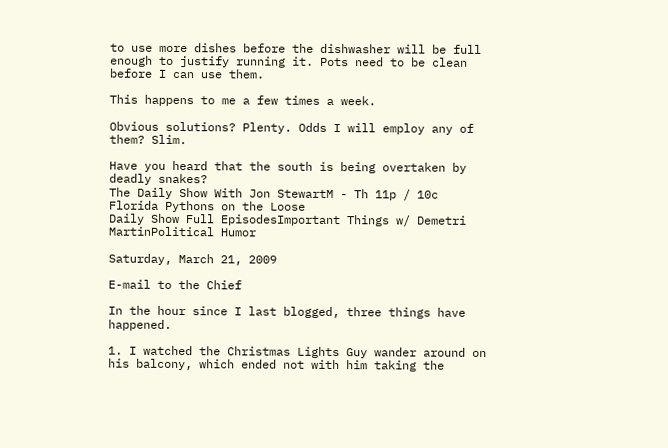to use more dishes before the dishwasher will be full enough to justify running it. Pots need to be clean before I can use them.

This happens to me a few times a week.

Obvious solutions? Plenty. Odds I will employ any of them? Slim.

Have you heard that the south is being overtaken by deadly snakes?
The Daily Show With Jon StewartM - Th 11p / 10c
Florida Pythons on the Loose
Daily Show Full EpisodesImportant Things w/ Demetri MartinPolitical Humor

Saturday, March 21, 2009

E-mail to the Chief

In the hour since I last blogged, three things have happened.

1. I watched the Christmas Lights Guy wander around on his balcony, which ended not with him taking the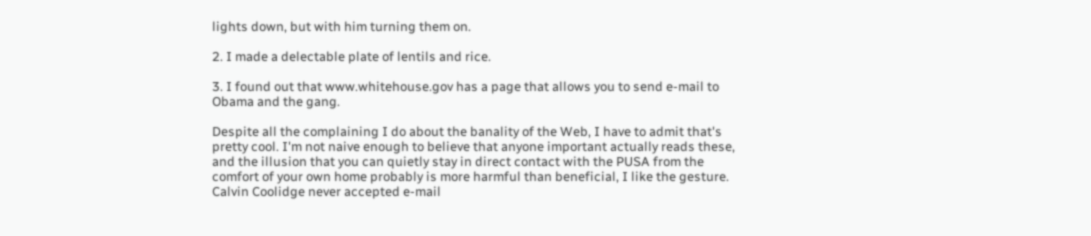lights down, but with him turning them on.

2. I made a delectable plate of lentils and rice.

3. I found out that www.whitehouse.gov has a page that allows you to send e-mail to Obama and the gang.

Despite all the complaining I do about the banality of the Web, I have to admit that's pretty cool. I'm not naive enough to believe that anyone important actually reads these, and the illusion that you can quietly stay in direct contact with the PUSA from the comfort of your own home probably is more harmful than beneficial, I like the gesture. Calvin Coolidge never accepted e-mail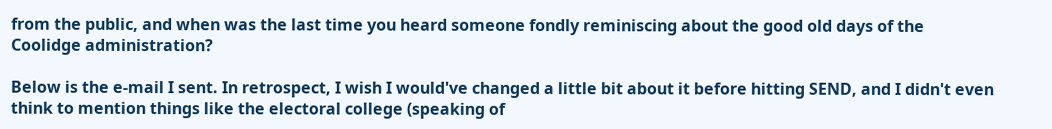from the public, and when was the last time you heard someone fondly reminiscing about the good old days of the Coolidge administration?

Below is the e-mail I sent. In retrospect, I wish I would've changed a little bit about it before hitting SEND, and I didn't even think to mention things like the electoral college (speaking of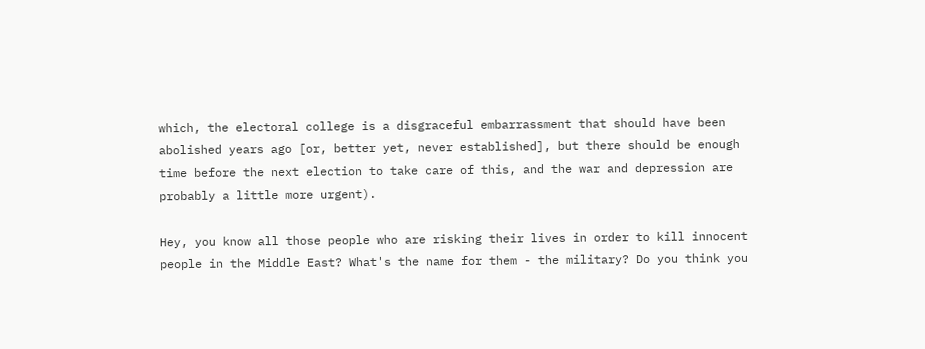which, the electoral college is a disgraceful embarrassment that should have been abolished years ago [or, better yet, never established], but there should be enough time before the next election to take care of this, and the war and depression are probably a little more urgent).

Hey, you know all those people who are risking their lives in order to kill innocent people in the Middle East? What's the name for them - the military? Do you think you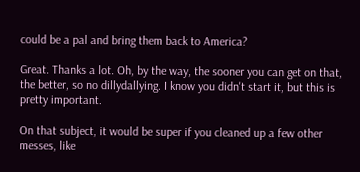could be a pal and bring them back to America?

Great. Thanks a lot. Oh, by the way, the sooner you can get on that, the better, so no dillydallying. I know you didn't start it, but this is pretty important.

On that subject, it would be super if you cleaned up a few other messes, like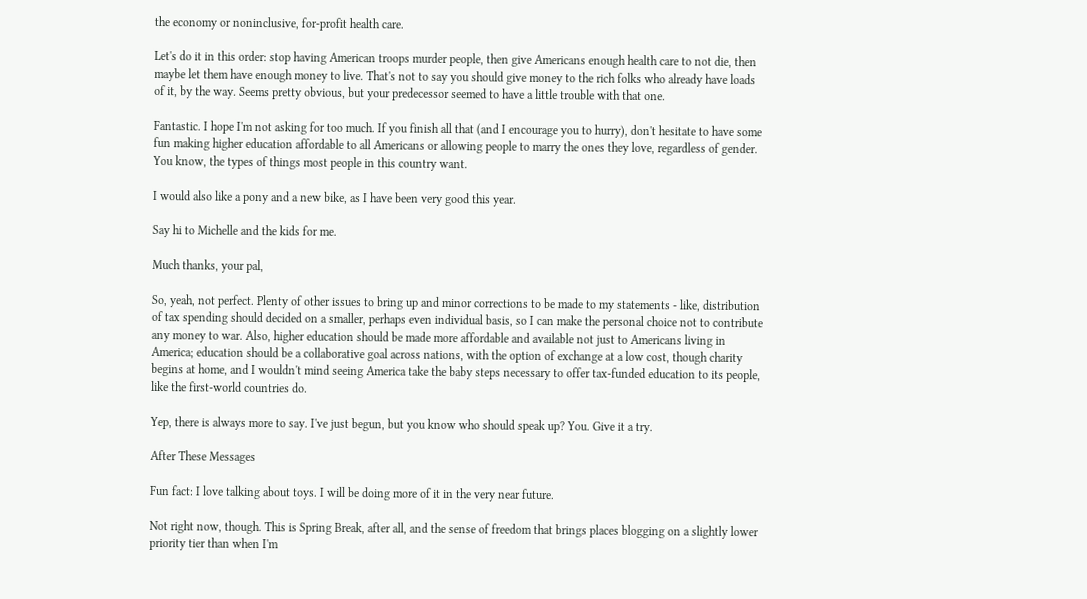the economy or noninclusive, for-profit health care.

Let's do it in this order: stop having American troops murder people, then give Americans enough health care to not die, then maybe let them have enough money to live. That's not to say you should give money to the rich folks who already have loads of it, by the way. Seems pretty obvious, but your predecessor seemed to have a little trouble with that one.

Fantastic. I hope I'm not asking for too much. If you finish all that (and I encourage you to hurry), don't hesitate to have some fun making higher education affordable to all Americans or allowing people to marry the ones they love, regardless of gender. You know, the types of things most people in this country want.

I would also like a pony and a new bike, as I have been very good this year.

Say hi to Michelle and the kids for me.

Much thanks, your pal,

So, yeah, not perfect. Plenty of other issues to bring up and minor corrections to be made to my statements - like, distribution of tax spending should decided on a smaller, perhaps even individual basis, so I can make the personal choice not to contribute any money to war. Also, higher education should be made more affordable and available not just to Americans living in America; education should be a collaborative goal across nations, with the option of exchange at a low cost, though charity begins at home, and I wouldn't mind seeing America take the baby steps necessary to offer tax-funded education to its people, like the first-world countries do.

Yep, there is always more to say. I've just begun, but you know who should speak up? You. Give it a try.

After These Messages

Fun fact: I love talking about toys. I will be doing more of it in the very near future.

Not right now, though. This is Spring Break, after all, and the sense of freedom that brings places blogging on a slightly lower priority tier than when I'm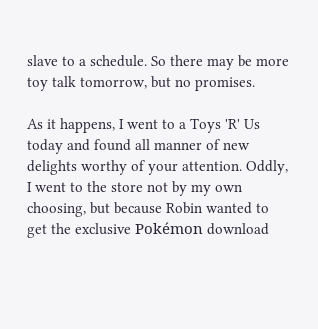slave to a schedule. So there may be more toy talk tomorrow, but no promises.

As it happens, I went to a Toys 'R' Us today and found all manner of new delights worthy of your attention. Oddly, I went to the store not by my own choosing, but because Robin wanted to get the exclusive Pokémon download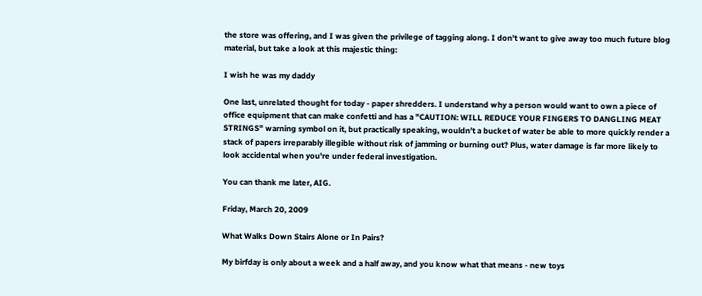the store was offering, and I was given the privilege of tagging along. I don't want to give away too much future blog material, but take a look at this majestic thing:

I wish he was my daddy

One last, unrelated thought for today - paper shredders. I understand why a person would want to own a piece of office equipment that can make confetti and has a "CAUTION: WILL REDUCE YOUR FINGERS TO DANGLING MEAT STRINGS" warning symbol on it, but practically speaking, wouldn't a bucket of water be able to more quickly render a stack of papers irreparably illegible without risk of jamming or burning out? Plus, water damage is far more likely to look accidental when you're under federal investigation.

You can thank me later, AIG.

Friday, March 20, 2009

What Walks Down Stairs Alone or In Pairs?

My birfday is only about a week and a half away, and you know what that means - new toys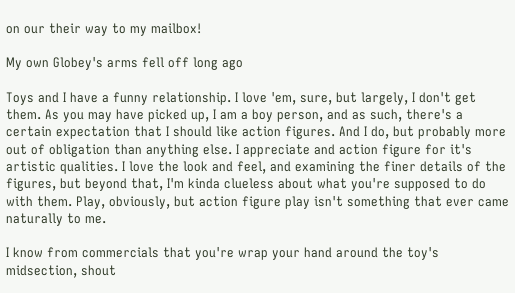on our their way to my mailbox!

My own Globey's arms fell off long ago

Toys and I have a funny relationship. I love 'em, sure, but largely, I don't get them. As you may have picked up, I am a boy person, and as such, there's a certain expectation that I should like action figures. And I do, but probably more out of obligation than anything else. I appreciate and action figure for it's artistic qualities. I love the look and feel, and examining the finer details of the figures, but beyond that, I'm kinda clueless about what you're supposed to do with them. Play, obviously, but action figure play isn't something that ever came naturally to me.

I know from commercials that you're wrap your hand around the toy's midsection, shout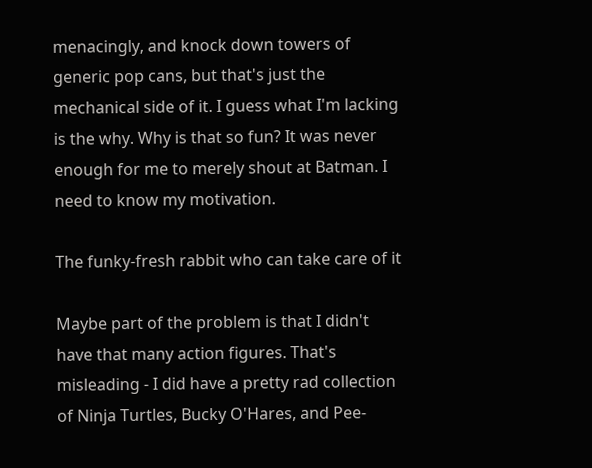menacingly, and knock down towers of generic pop cans, but that's just the mechanical side of it. I guess what I'm lacking is the why. Why is that so fun? It was never enough for me to merely shout at Batman. I need to know my motivation.

The funky-fresh rabbit who can take care of it

Maybe part of the problem is that I didn't have that many action figures. That's misleading - I did have a pretty rad collection of Ninja Turtles, Bucky O'Hares, and Pee-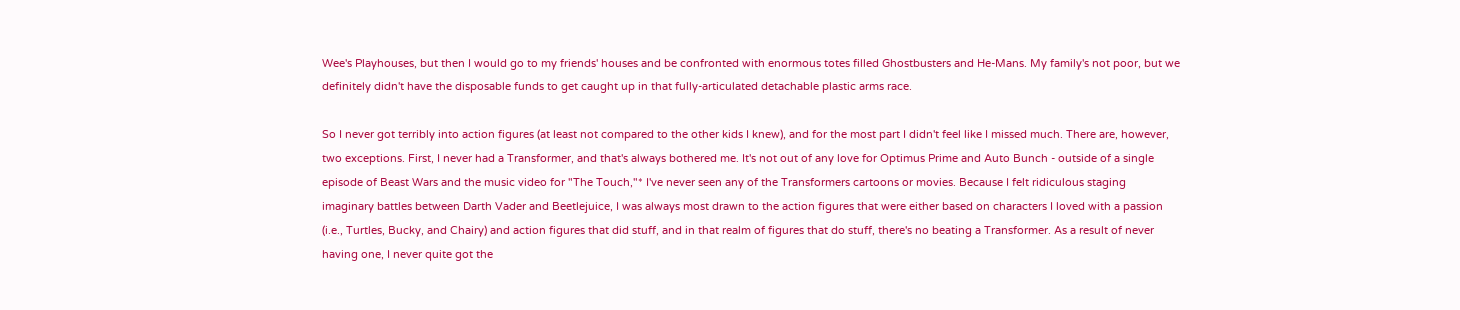Wee's Playhouses, but then I would go to my friends' houses and be confronted with enormous totes filled Ghostbusters and He-Mans. My family's not poor, but we definitely didn't have the disposable funds to get caught up in that fully-articulated detachable plastic arms race.

So I never got terribly into action figures (at least not compared to the other kids I knew), and for the most part I didn't feel like I missed much. There are, however, two exceptions. First, I never had a Transformer, and that's always bothered me. It's not out of any love for Optimus Prime and Auto Bunch - outside of a single episode of Beast Wars and the music video for "The Touch,"* I've never seen any of the Transformers cartoons or movies. Because I felt ridiculous staging imaginary battles between Darth Vader and Beetlejuice, I was always most drawn to the action figures that were either based on characters I loved with a passion (i.e., Turtles, Bucky, and Chairy) and action figures that did stuff, and in that realm of figures that do stuff, there's no beating a Transformer. As a result of never having one, I never quite got the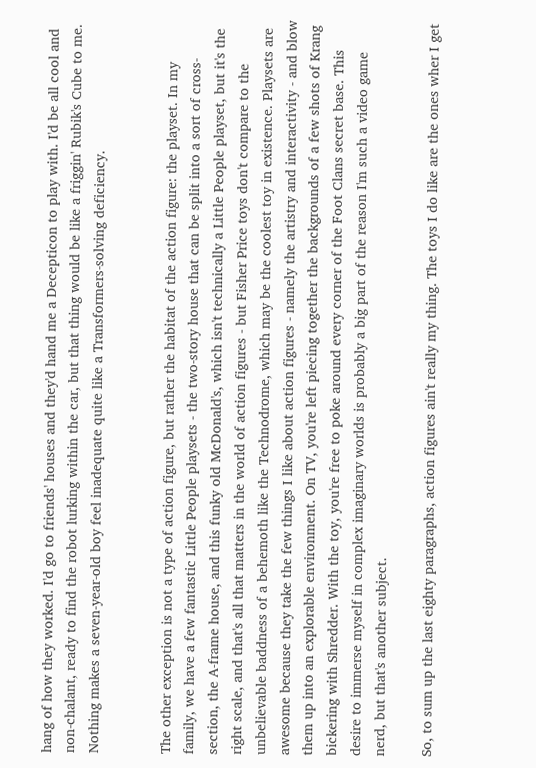hang of how they worked. I'd go to friends' houses and they'd hand me a Decepticon to play with. I'd be all cool and non-chalant, ready to find the robot lurking within the car, but that thing would be like a friggin' Rubik's Cube to me. Nothing makes a seven-year-old boy feel inadequate quite like a Transformers-solving deficiency.


The other exception is not a type of action figure, but rather the habitat of the action figure: the playset. In my family, we have a few fantastic Little People playsets - the two-story house that can be split into a sort of cross-section, the A-frame house, and this funky old McDonald's, which isn't technically a Little People playset, but it's the right scale, and that's all that matters in the world of action figures - but Fisher Price toys don't compare to the unbelievable baddness of a behemoth like the Technodrome, which may be the coolest toy in existence. Playsets are awesome because they take the few things I like about action figures - namely the artistry and interactivity - and blow them up into an explorable environment. On TV, you're left piecing together the backgrounds of a few shots of Krang bickering with Shredder. With the toy, you're free to poke around every corner of the Foot Clans secret base. This desire to immerse myself in complex imaginary worlds is probably a big part of the reason I'm such a video game nerd, but that's another subject.

So, to sum up the last eighty paragraphs, action figures ain't really my thing. The toys I do like are the ones wher I get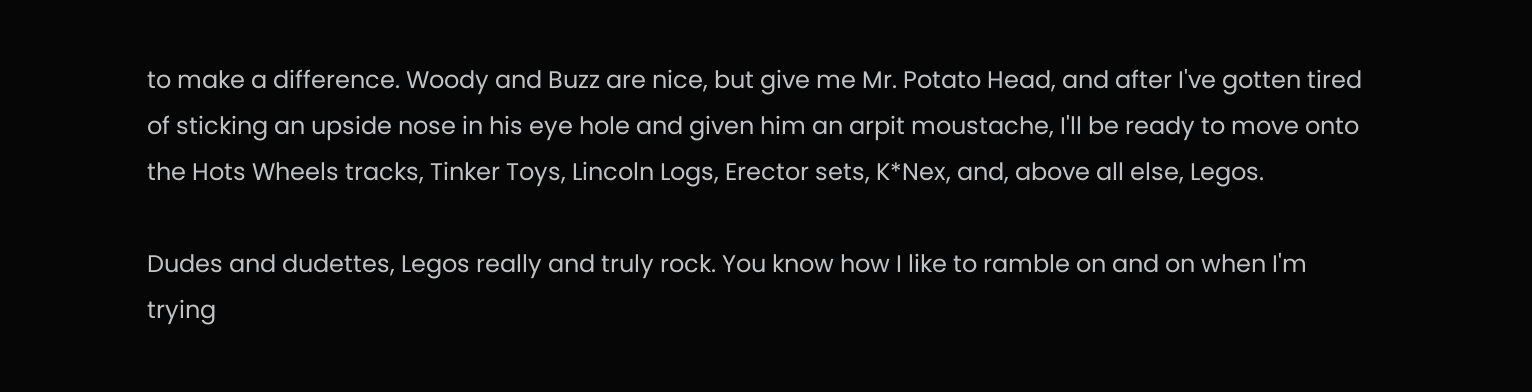to make a difference. Woody and Buzz are nice, but give me Mr. Potato Head, and after I've gotten tired of sticking an upside nose in his eye hole and given him an arpit moustache, I'll be ready to move onto the Hots Wheels tracks, Tinker Toys, Lincoln Logs, Erector sets, K*Nex, and, above all else, Legos.

Dudes and dudettes, Legos really and truly rock. You know how I like to ramble on and on when I'm trying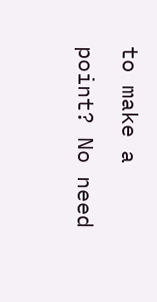to make a point? No need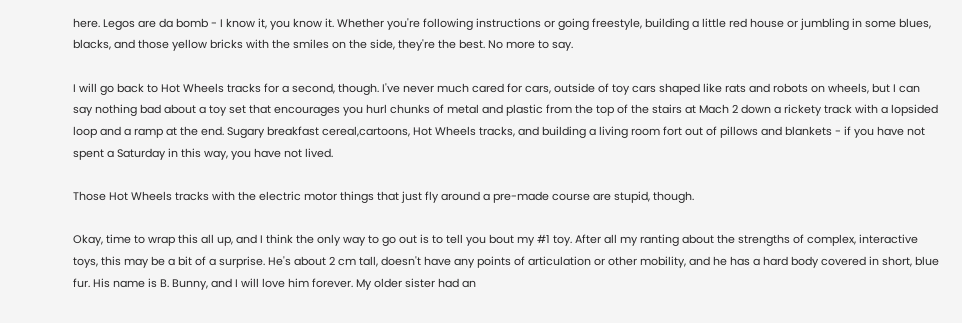here. Legos are da bomb - I know it, you know it. Whether you're following instructions or going freestyle, building a little red house or jumbling in some blues, blacks, and those yellow bricks with the smiles on the side, they're the best. No more to say.

I will go back to Hot Wheels tracks for a second, though. I've never much cared for cars, outside of toy cars shaped like rats and robots on wheels, but I can say nothing bad about a toy set that encourages you hurl chunks of metal and plastic from the top of the stairs at Mach 2 down a rickety track with a lopsided loop and a ramp at the end. Sugary breakfast cereal,cartoons, Hot Wheels tracks, and building a living room fort out of pillows and blankets - if you have not spent a Saturday in this way, you have not lived.

Those Hot Wheels tracks with the electric motor things that just fly around a pre-made course are stupid, though.

Okay, time to wrap this all up, and I think the only way to go out is to tell you bout my #1 toy. After all my ranting about the strengths of complex, interactive toys, this may be a bit of a surprise. He's about 2 cm tall, doesn't have any points of articulation or other mobility, and he has a hard body covered in short, blue fur. His name is B. Bunny, and I will love him forever. My older sister had an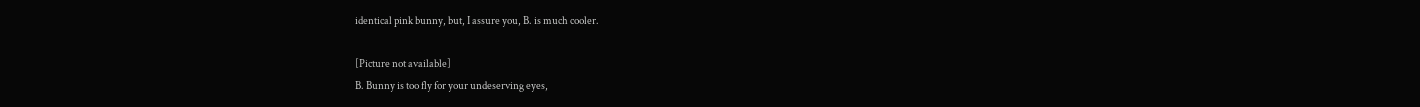identical pink bunny, but, I assure you, B. is much cooler.

[Picture not available]
B. Bunny is too fly for your undeserving eyes,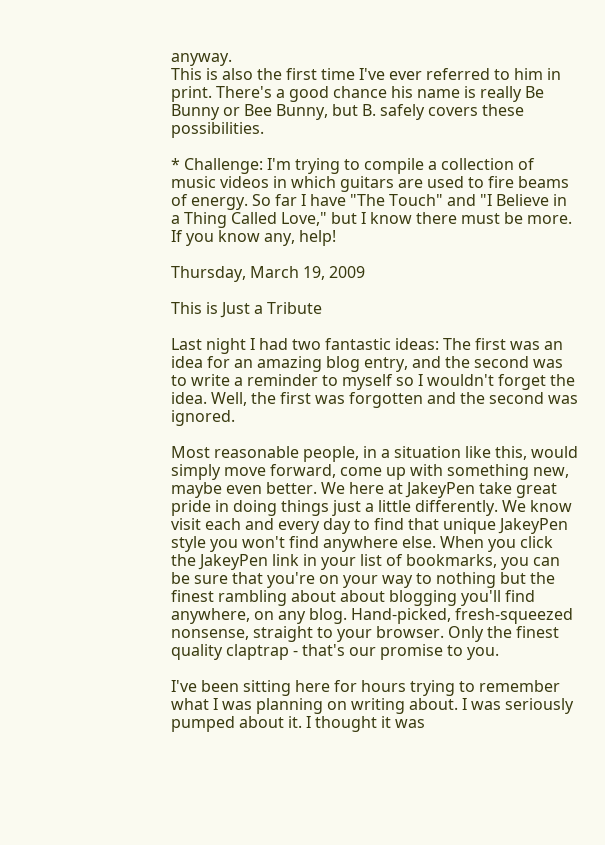anyway.
This is also the first time I've ever referred to him in print. There's a good chance his name is really Be Bunny or Bee Bunny, but B. safely covers these possibilities.

* Challenge: I'm trying to compile a collection of music videos in which guitars are used to fire beams of energy. So far I have "The Touch" and "I Believe in a Thing Called Love," but I know there must be more. If you know any, help!

Thursday, March 19, 2009

This is Just a Tribute

Last night I had two fantastic ideas: The first was an idea for an amazing blog entry, and the second was to write a reminder to myself so I wouldn't forget the idea. Well, the first was forgotten and the second was ignored.

Most reasonable people, in a situation like this, would simply move forward, come up with something new, maybe even better. We here at JakeyPen take great pride in doing things just a little differently. We know visit each and every day to find that unique JakeyPen style you won't find anywhere else. When you click the JakeyPen link in your list of bookmarks, you can be sure that you're on your way to nothing but the finest rambling about about blogging you'll find anywhere, on any blog. Hand-picked, fresh-squeezed nonsense, straight to your browser. Only the finest quality claptrap - that's our promise to you.

I've been sitting here for hours trying to remember what I was planning on writing about. I was seriously pumped about it. I thought it was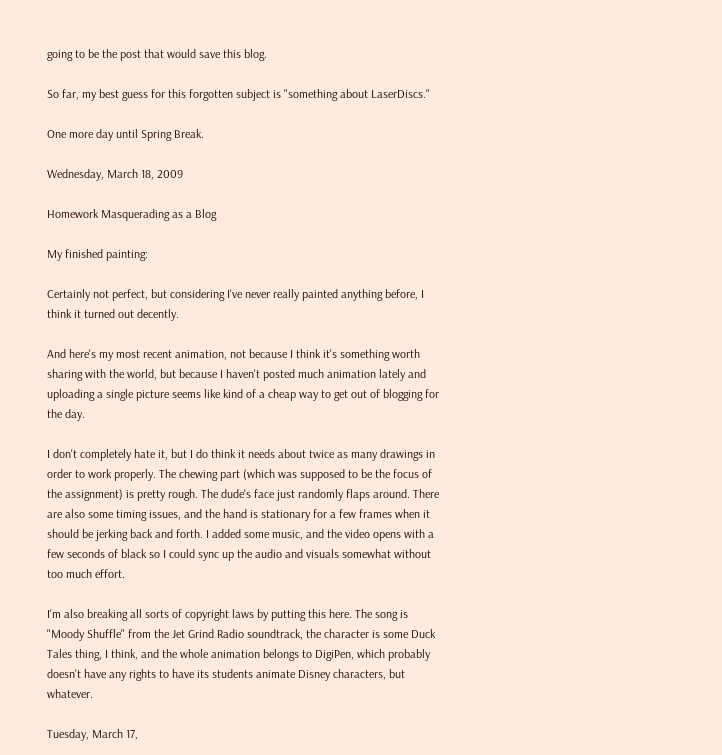going to be the post that would save this blog.

So far, my best guess for this forgotten subject is "something about LaserDiscs."

One more day until Spring Break.

Wednesday, March 18, 2009

Homework Masquerading as a Blog

My finished painting:

Certainly not perfect, but considering I've never really painted anything before, I think it turned out decently.

And here's my most recent animation, not because I think it's something worth sharing with the world, but because I haven't posted much animation lately and uploading a single picture seems like kind of a cheap way to get out of blogging for the day.

I don't completely hate it, but I do think it needs about twice as many drawings in order to work properly. The chewing part (which was supposed to be the focus of the assignment) is pretty rough. The dude's face just randomly flaps around. There are also some timing issues, and the hand is stationary for a few frames when it should be jerking back and forth. I added some music, and the video opens with a few seconds of black so I could sync up the audio and visuals somewhat without too much effort.

I'm also breaking all sorts of copyright laws by putting this here. The song is "Moody Shuffle" from the Jet Grind Radio soundtrack, the character is some Duck Tales thing, I think, and the whole animation belongs to DigiPen, which probably doesn't have any rights to have its students animate Disney characters, but whatever.

Tuesday, March 17,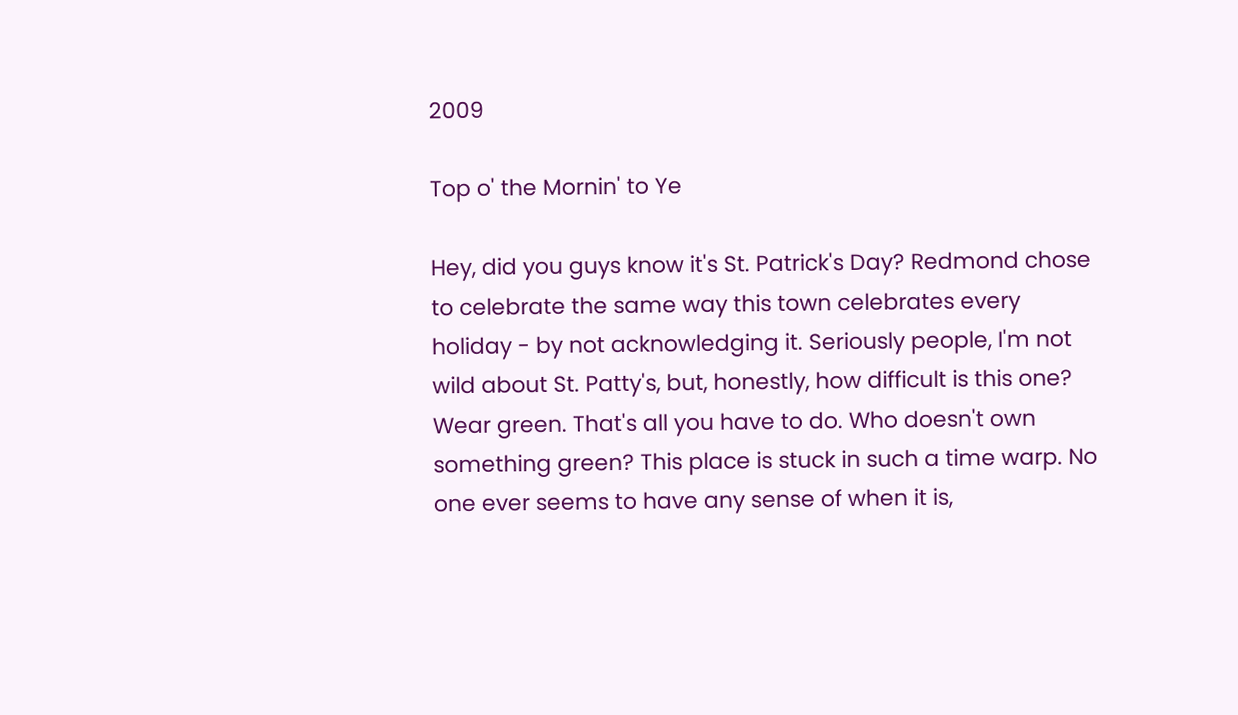2009

Top o' the Mornin' to Ye

Hey, did you guys know it's St. Patrick's Day? Redmond chose to celebrate the same way this town celebrates every holiday - by not acknowledging it. Seriously people, I'm not wild about St. Patty's, but, honestly, how difficult is this one? Wear green. That's all you have to do. Who doesn't own something green? This place is stuck in such a time warp. No one ever seems to have any sense of when it is,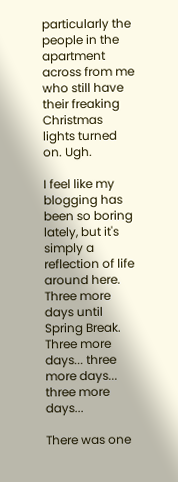particularly the people in the apartment across from me who still have their freaking Christmas lights turned on. Ugh.

I feel like my blogging has been so boring lately, but it's simply a reflection of life around here. Three more days until Spring Break. Three more days... three more days... three more days...

There was one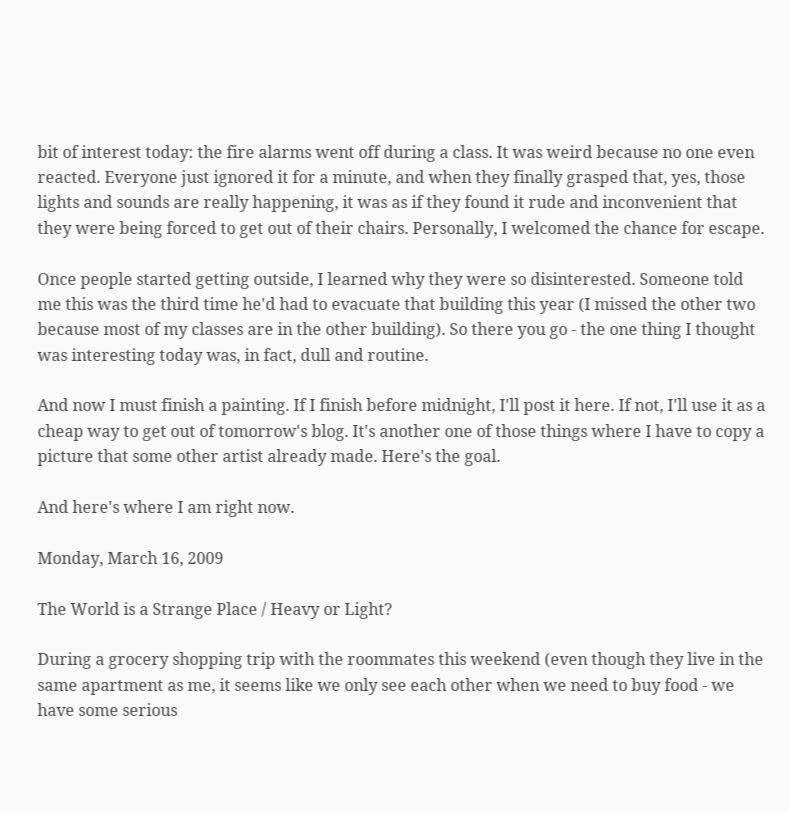bit of interest today: the fire alarms went off during a class. It was weird because no one even reacted. Everyone just ignored it for a minute, and when they finally grasped that, yes, those lights and sounds are really happening, it was as if they found it rude and inconvenient that they were being forced to get out of their chairs. Personally, I welcomed the chance for escape.

Once people started getting outside, I learned why they were so disinterested. Someone told me this was the third time he'd had to evacuate that building this year (I missed the other two because most of my classes are in the other building). So there you go - the one thing I thought was interesting today was, in fact, dull and routine.

And now I must finish a painting. If I finish before midnight, I'll post it here. If not, I'll use it as a cheap way to get out of tomorrow's blog. It's another one of those things where I have to copy a picture that some other artist already made. Here's the goal.

And here's where I am right now.

Monday, March 16, 2009

The World is a Strange Place / Heavy or Light?

During a grocery shopping trip with the roommates this weekend (even though they live in the same apartment as me, it seems like we only see each other when we need to buy food - we have some serious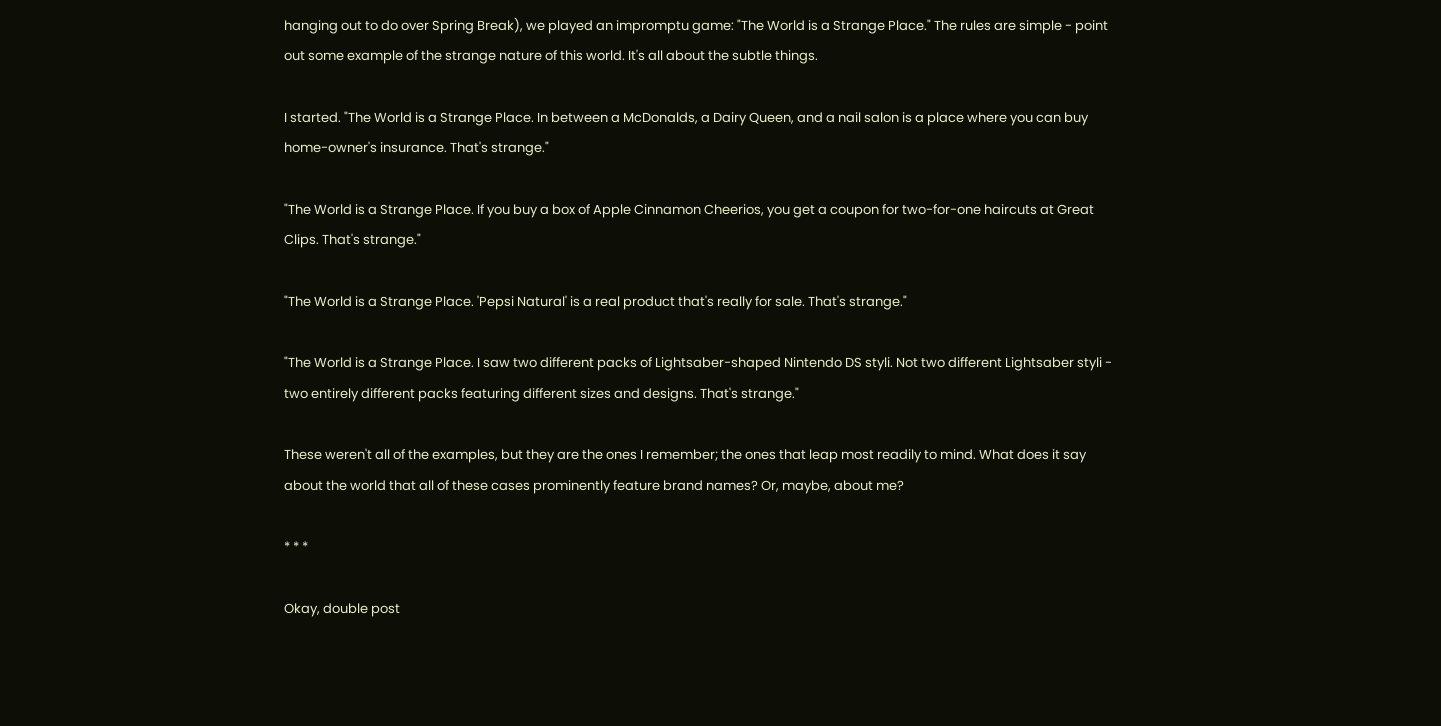hanging out to do over Spring Break), we played an impromptu game: "The World is a Strange Place." The rules are simple - point out some example of the strange nature of this world. It's all about the subtle things.

I started. "The World is a Strange Place. In between a McDonalds, a Dairy Queen, and a nail salon is a place where you can buy home-owner's insurance. That's strange."

"The World is a Strange Place. If you buy a box of Apple Cinnamon Cheerios, you get a coupon for two-for-one haircuts at Great Clips. That's strange."

"The World is a Strange Place. 'Pepsi Natural' is a real product that's really for sale. That's strange."

"The World is a Strange Place. I saw two different packs of Lightsaber-shaped Nintendo DS styli. Not two different Lightsaber styli - two entirely different packs featuring different sizes and designs. That's strange."

These weren't all of the examples, but they are the ones I remember; the ones that leap most readily to mind. What does it say about the world that all of these cases prominently feature brand names? Or, maybe, about me?

* * *

Okay, double post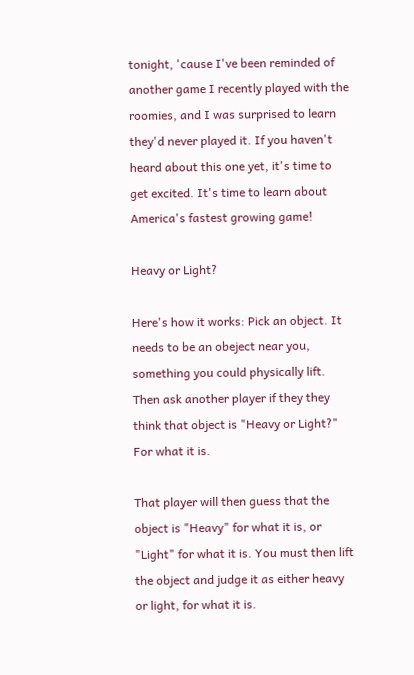tonight, 'cause I've been reminded of another game I recently played with the roomies, and I was surprised to learn they'd never played it. If you haven't heard about this one yet, it's time to get excited. It's time to learn about America's fastest growing game!

Heavy or Light?

Here's how it works: Pick an object. It needs to be an obeject near you, something you could physically lift. Then ask another player if they they think that object is "Heavy or Light?" For what it is.

That player will then guess that the object is "Heavy" for what it is, or "Light" for what it is. You must then lift the object and judge it as either heavy or light, for what it is.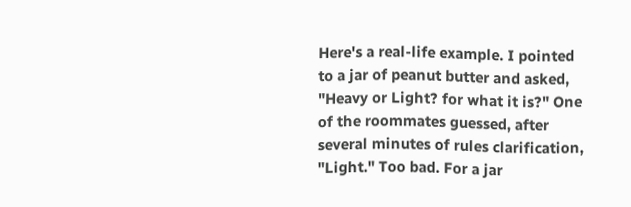Here's a real-life example. I pointed to a jar of peanut butter and asked, "Heavy or Light? for what it is?" One of the roommates guessed, after several minutes of rules clarification, "Light." Too bad. For a jar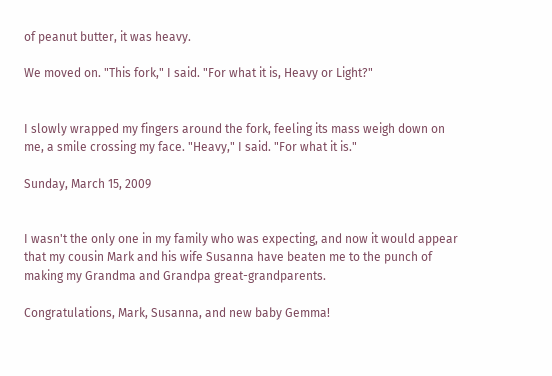of peanut butter, it was heavy.

We moved on. "This fork," I said. "For what it is, Heavy or Light?"


I slowly wrapped my fingers around the fork, feeling its mass weigh down on me, a smile crossing my face. "Heavy," I said. "For what it is."

Sunday, March 15, 2009


I wasn't the only one in my family who was expecting, and now it would appear that my cousin Mark and his wife Susanna have beaten me to the punch of making my Grandma and Grandpa great-grandparents.

Congratulations, Mark, Susanna, and new baby Gemma!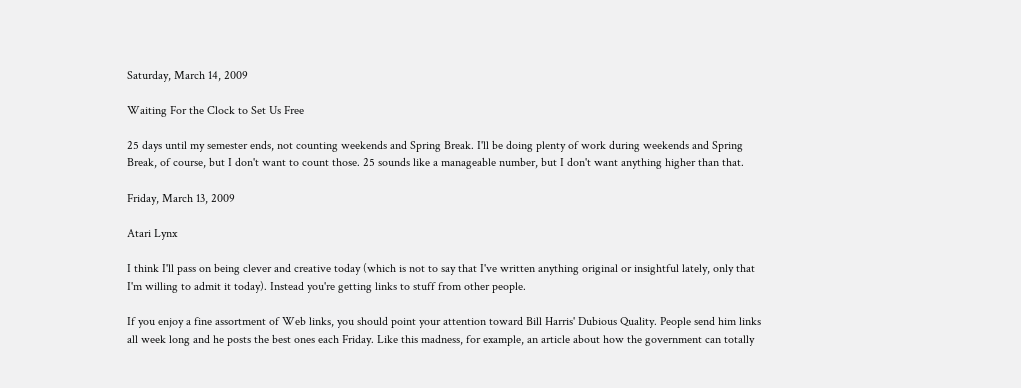Saturday, March 14, 2009

Waiting For the Clock to Set Us Free

25 days until my semester ends, not counting weekends and Spring Break. I'll be doing plenty of work during weekends and Spring Break, of course, but I don't want to count those. 25 sounds like a manageable number, but I don't want anything higher than that.

Friday, March 13, 2009

Atari Lynx

I think I'll pass on being clever and creative today (which is not to say that I've written anything original or insightful lately, only that I'm willing to admit it today). Instead you're getting links to stuff from other people.

If you enjoy a fine assortment of Web links, you should point your attention toward Bill Harris' Dubious Quality. People send him links all week long and he posts the best ones each Friday. Like this madness, for example, an article about how the government can totally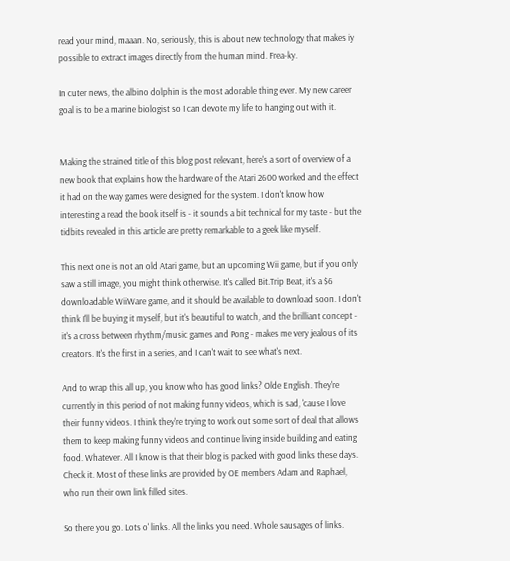read your mind, maaan. No, seriously, this is about new technology that makes iy possible to extract images directly from the human mind. Frea-ky.

In cuter news, the albino dolphin is the most adorable thing ever. My new career goal is to be a marine biologist so I can devote my life to hanging out with it.


Making the strained title of this blog post relevant, here's a sort of overview of a new book that explains how the hardware of the Atari 2600 worked and the effect it had on the way games were designed for the system. I don't know how interesting a read the book itself is - it sounds a bit technical for my taste - but the tidbits revealed in this article are pretty remarkable to a geek like myself.

This next one is not an old Atari game, but an upcoming Wii game, but if you only saw a still image, you might think otherwise. It's called Bit.Trip Beat, it's a $6 downloadable WiiWare game, and it should be available to download soon. I don't think I'll be buying it myself, but it's beautiful to watch, and the brilliant concept - it's a cross between rhythm/music games and Pong - makes me very jealous of its creators. It's the first in a series, and I can't wait to see what's next.

And to wrap this all up, you know who has good links? Olde English. They're currently in this period of not making funny videos, which is sad, 'cause I love their funny videos. I think they're trying to work out some sort of deal that allows them to keep making funny videos and continue living inside building and eating food. Whatever. All I know is that their blog is packed with good links these days. Check it. Most of these links are provided by OE members Adam and Raphael, who run their own link filled sites.

So there you go. Lots o' links. All the links you need. Whole sausages of links.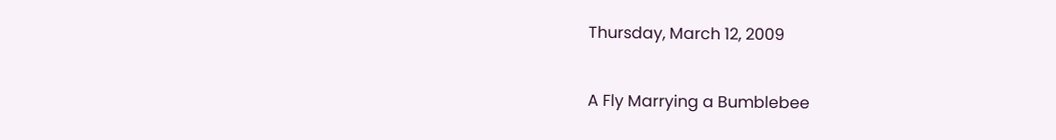Thursday, March 12, 2009

A Fly Marrying a Bumblebee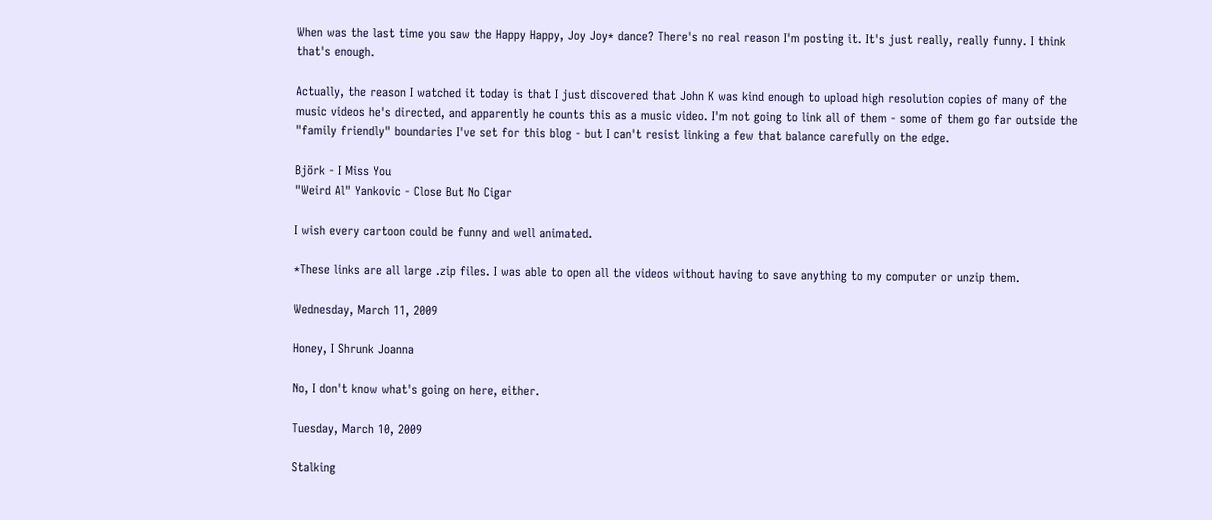When was the last time you saw the Happy Happy, Joy Joy* dance? There's no real reason I'm posting it. It's just really, really funny. I think that's enough.

Actually, the reason I watched it today is that I just discovered that John K was kind enough to upload high resolution copies of many of the music videos he's directed, and apparently he counts this as a music video. I'm not going to link all of them - some of them go far outside the "family friendly" boundaries I've set for this blog - but I can't resist linking a few that balance carefully on the edge.

Björk - I Miss You
"Weird Al" Yankovic - Close But No Cigar

I wish every cartoon could be funny and well animated.

*These links are all large .zip files. I was able to open all the videos without having to save anything to my computer or unzip them.

Wednesday, March 11, 2009

Honey, I Shrunk Joanna

No, I don't know what's going on here, either.

Tuesday, March 10, 2009

Stalking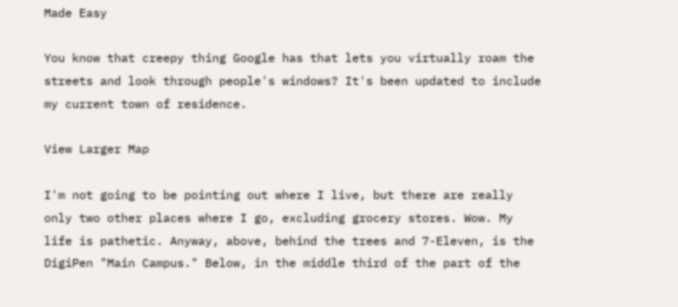Made Easy

You know that creepy thing Google has that lets you virtually roam the streets and look through people's windows? It's been updated to include my current town of residence.

View Larger Map

I'm not going to be pointing out where I live, but there are really only two other places where I go, excluding grocery stores. Wow. My life is pathetic. Anyway, above, behind the trees and 7-Eleven, is the DigiPen "Main Campus." Below, in the middle third of the part of the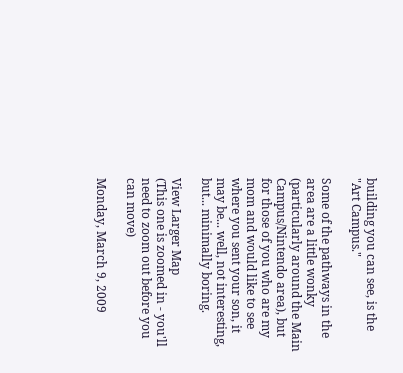building you can see, is the "Art Campus."

Some of the pathways in the area are a little wonky (particularly around the Main Campus/Nintendo area), but for those of you who are my mom and would like to see where you sent your son, it may be... well, not interesting, but... minimally boring.

View Larger Map
(This one is zoomed in - you'll need to zoom out before you can move)

Monday, March 9, 2009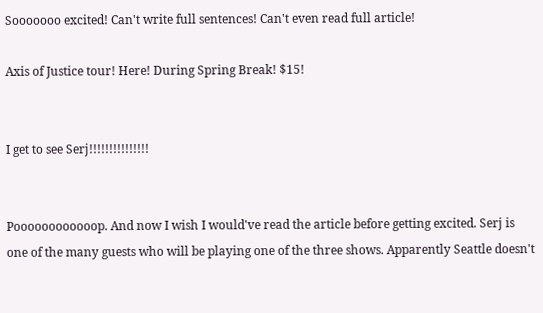Sooooooo excited! Can't write full sentences! Can't even read full article!

Axis of Justice tour! Here! During Spring Break! $15!


I get to see Serj!!!!!!!!!!!!!!!


Poooooooooooop. And now I wish I would've read the article before getting excited. Serj is one of the many guests who will be playing one of the three shows. Apparently Seattle doesn't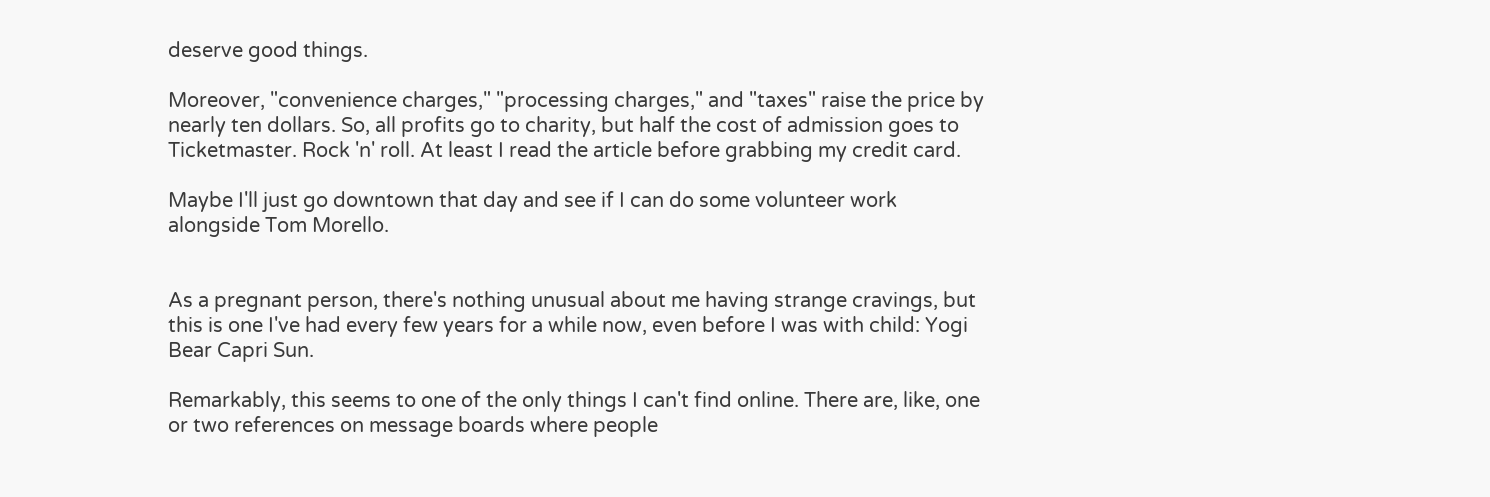deserve good things.

Moreover, "convenience charges," "processing charges," and "taxes" raise the price by nearly ten dollars. So, all profits go to charity, but half the cost of admission goes to Ticketmaster. Rock 'n' roll. At least I read the article before grabbing my credit card.

Maybe I'll just go downtown that day and see if I can do some volunteer work alongside Tom Morello.


As a pregnant person, there's nothing unusual about me having strange cravings, but this is one I've had every few years for a while now, even before I was with child: Yogi Bear Capri Sun.

Remarkably, this seems to one of the only things I can't find online. There are, like, one or two references on message boards where people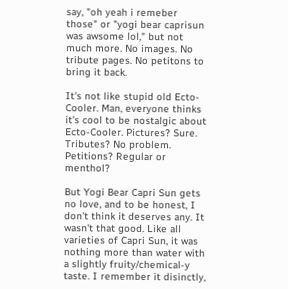say, "oh yeah i remeber those" or "yogi bear caprisun was awsome lol," but not much more. No images. No tribute pages. No petitons to bring it back.

It's not like stupid old Ecto-Cooler. Man, everyone thinks it's cool to be nostalgic about Ecto-Cooler. Pictures? Sure. Tributes? No problem. Petitions? Regular or menthol?

But Yogi Bear Capri Sun gets no love, and to be honest, I don't think it deserves any. It wasn't that good. Like all varieties of Capri Sun, it was nothing more than water with a slightly fruity/chemical-y taste. I remember it disinctly,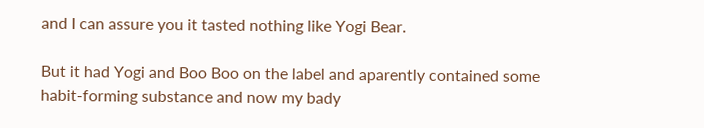and I can assure you it tasted nothing like Yogi Bear.

But it had Yogi and Boo Boo on the label and aparently contained some habit-forming substance and now my bady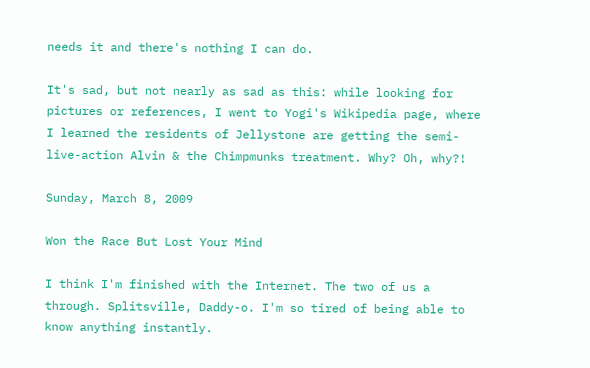needs it and there's nothing I can do.

It's sad, but not nearly as sad as this: while looking for pictures or references, I went to Yogi's Wikipedia page, where I learned the residents of Jellystone are getting the semi-live-action Alvin & the Chimpmunks treatment. Why? Oh, why?!

Sunday, March 8, 2009

Won the Race But Lost Your Mind

I think I'm finished with the Internet. The two of us a through. Splitsville, Daddy-o. I'm so tired of being able to know anything instantly.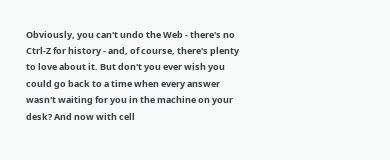Obviously, you can't undo the Web - there's no Ctrl-Z for history - and, of course, there's plenty to love about it. But don't you ever wish you could go back to a time when every answer wasn't waiting for you in the machine on your desk? And now with cell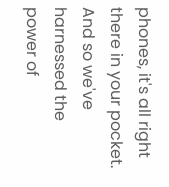phones, it's all right there in your pocket. And so we've harnessed the power of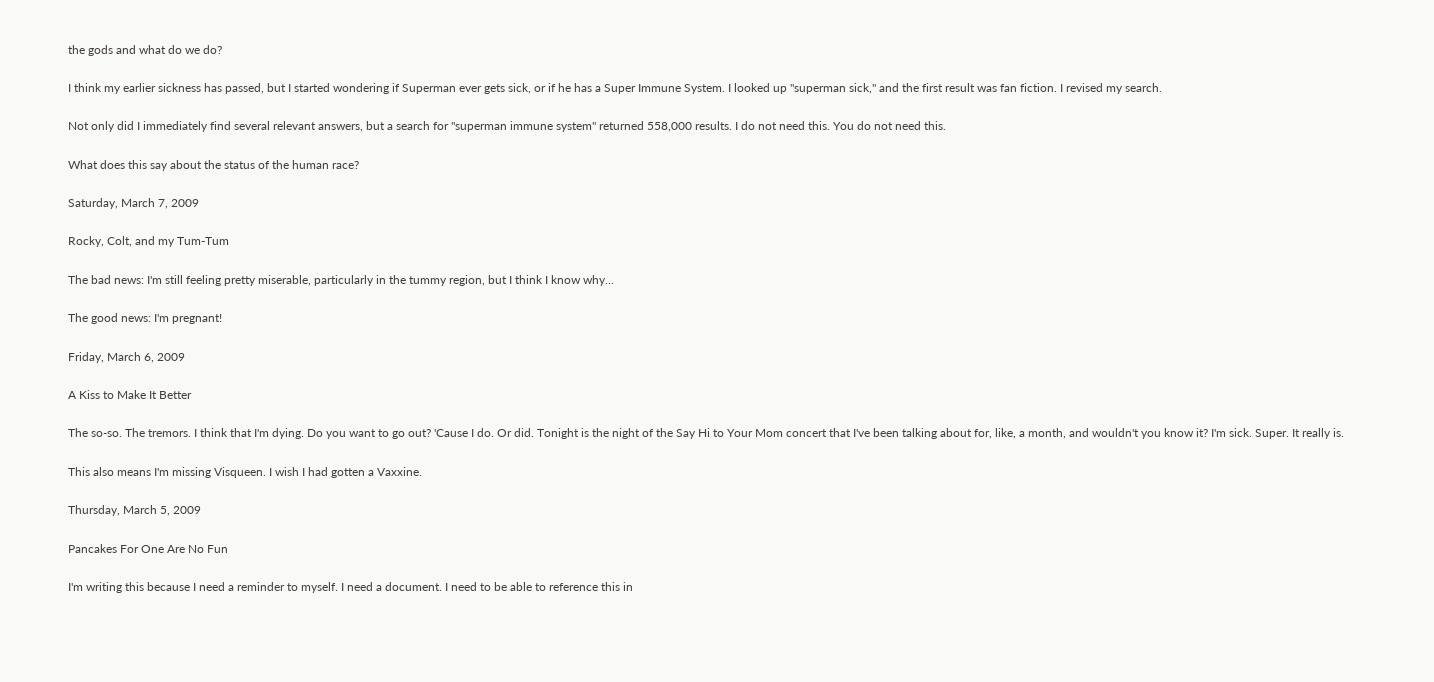the gods and what do we do?

I think my earlier sickness has passed, but I started wondering if Superman ever gets sick, or if he has a Super Immune System. I looked up "superman sick," and the first result was fan fiction. I revised my search.

Not only did I immediately find several relevant answers, but a search for "superman immune system" returned 558,000 results. I do not need this. You do not need this.

What does this say about the status of the human race?

Saturday, March 7, 2009

Rocky, Colt, and my Tum-Tum

The bad news: I'm still feeling pretty miserable, particularly in the tummy region, but I think I know why...

The good news: I'm pregnant!

Friday, March 6, 2009

A Kiss to Make It Better

The so-so. The tremors. I think that I'm dying. Do you want to go out? 'Cause I do. Or did. Tonight is the night of the Say Hi to Your Mom concert that I've been talking about for, like, a month, and wouldn't you know it? I'm sick. Super. It really is.

This also means I'm missing Visqueen. I wish I had gotten a Vaxxine.

Thursday, March 5, 2009

Pancakes For One Are No Fun

I'm writing this because I need a reminder to myself. I need a document. I need to be able to reference this in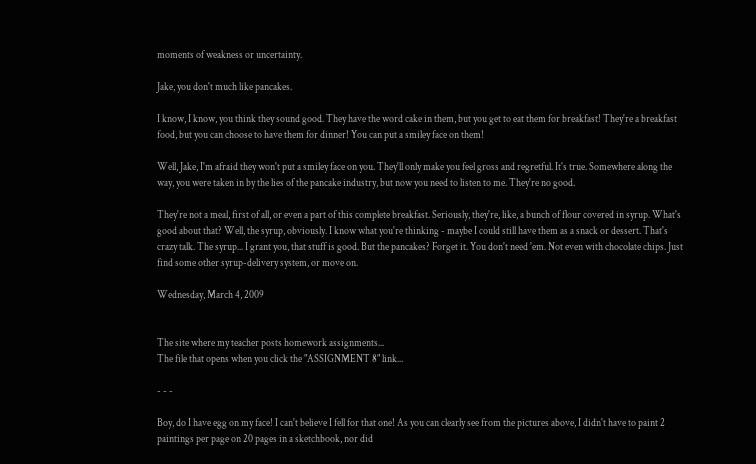moments of weakness or uncertainty.

Jake, you don't much like pancakes.

I know, I know, you think they sound good. They have the word cake in them, but you get to eat them for breakfast! They're a breakfast food, but you can choose to have them for dinner! You can put a smiley face on them!

Well, Jake, I'm afraid they won't put a smiley face on you. They'll only make you feel gross and regretful. It's true. Somewhere along the way, you were taken in by the lies of the pancake industry, but now you need to listen to me. They're no good.

They're not a meal, first of all, or even a part of this complete breakfast. Seriously, they're, like, a bunch of flour covered in syrup. What's good about that? Well, the syrup, obviously. I know what you're thinking - maybe I could still have them as a snack or dessert. That's crazy talk. The syrup... I grant you, that stuff is good. But the pancakes? Forget it. You don't need 'em. Not even with chocolate chips. Just find some other syrup-delivery system, or move on.

Wednesday, March 4, 2009


The site where my teacher posts homework assignments...
The file that opens when you click the "ASSIGNMENT 8" link...

- - -

Boy, do I have egg on my face! I can't believe I fell for that one! As you can clearly see from the pictures above, I didn't have to paint 2 paintings per page on 20 pages in a sketchbook, nor did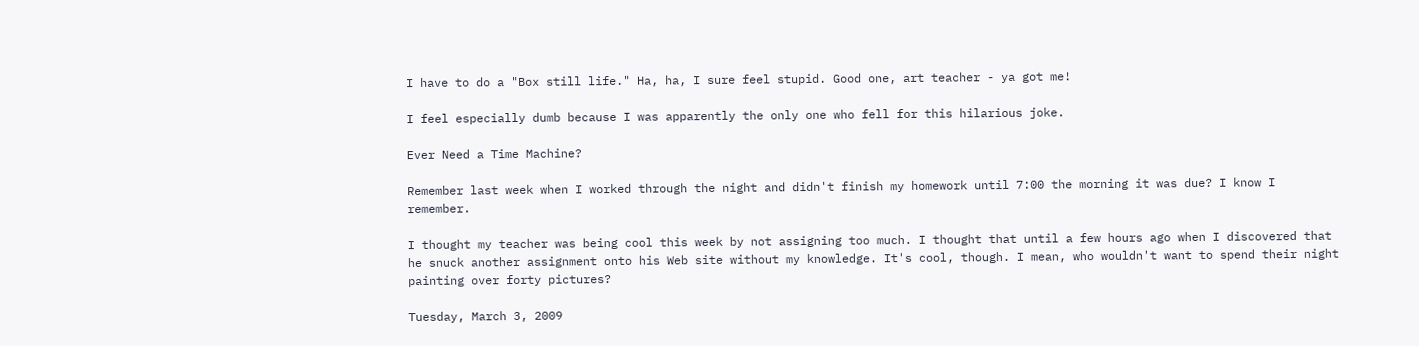I have to do a "Box still life." Ha, ha, I sure feel stupid. Good one, art teacher - ya got me!

I feel especially dumb because I was apparently the only one who fell for this hilarious joke.

Ever Need a Time Machine?

Remember last week when I worked through the night and didn't finish my homework until 7:00 the morning it was due? I know I remember.

I thought my teacher was being cool this week by not assigning too much. I thought that until a few hours ago when I discovered that he snuck another assignment onto his Web site without my knowledge. It's cool, though. I mean, who wouldn't want to spend their night painting over forty pictures?

Tuesday, March 3, 2009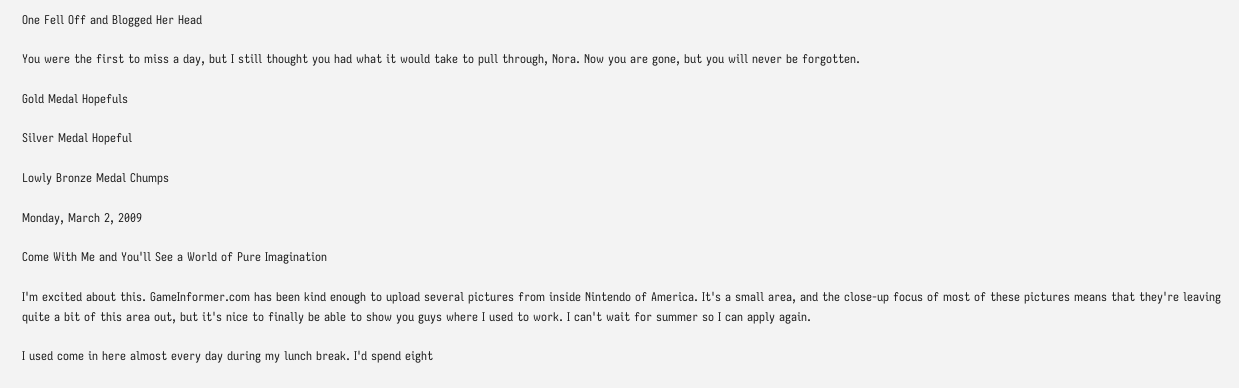One Fell Off and Blogged Her Head

You were the first to miss a day, but I still thought you had what it would take to pull through, Nora. Now you are gone, but you will never be forgotten.

Gold Medal Hopefuls

Silver Medal Hopeful

Lowly Bronze Medal Chumps

Monday, March 2, 2009

Come With Me and You'll See a World of Pure Imagination

I'm excited about this. GameInformer.com has been kind enough to upload several pictures from inside Nintendo of America. It's a small area, and the close-up focus of most of these pictures means that they're leaving quite a bit of this area out, but it's nice to finally be able to show you guys where I used to work. I can't wait for summer so I can apply again.

I used come in here almost every day during my lunch break. I'd spend eight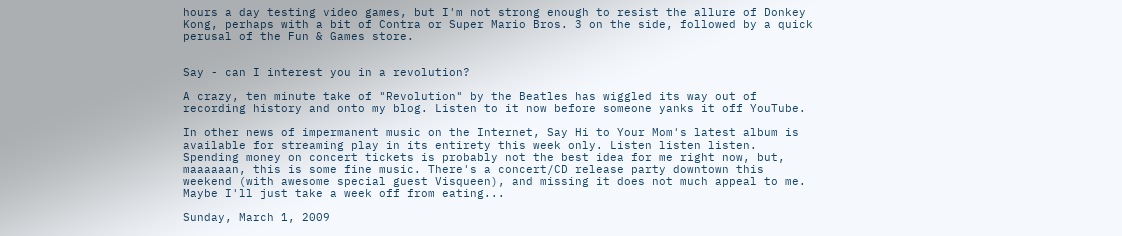hours a day testing video games, but I'm not strong enough to resist the allure of Donkey Kong, perhaps with a bit of Contra or Super Mario Bros. 3 on the side, followed by a quick perusal of the Fun & Games store.


Say - can I interest you in a revolution?

A crazy, ten minute take of "Revolution" by the Beatles has wiggled its way out of recording history and onto my blog. Listen to it now before someone yanks it off YouTube.

In other news of impermanent music on the Internet, Say Hi to Your Mom's latest album is available for streaming play in its entirety this week only. Listen listen listen. Spending money on concert tickets is probably not the best idea for me right now, but, maaaaaan, this is some fine music. There's a concert/CD release party downtown this weekend (with awesome special guest Visqueen), and missing it does not much appeal to me. Maybe I'll just take a week off from eating...

Sunday, March 1, 2009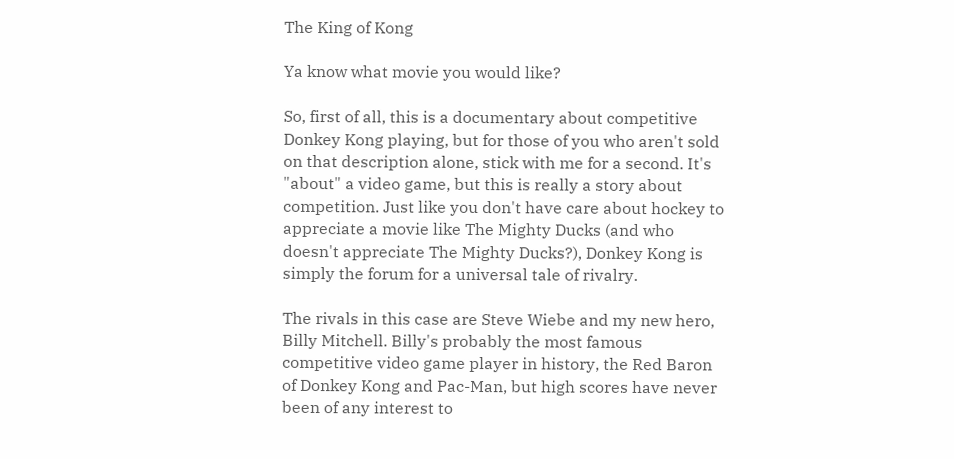The King of Kong

Ya know what movie you would like?

So, first of all, this is a documentary about competitive Donkey Kong playing, but for those of you who aren't sold on that description alone, stick with me for a second. It's "about" a video game, but this is really a story about competition. Just like you don't have care about hockey to appreciate a movie like The Mighty Ducks (and who doesn't appreciate The Mighty Ducks?), Donkey Kong is simply the forum for a universal tale of rivalry.

The rivals in this case are Steve Wiebe and my new hero, Billy Mitchell. Billy's probably the most famous competitive video game player in history, the Red Baron of Donkey Kong and Pac-Man, but high scores have never been of any interest to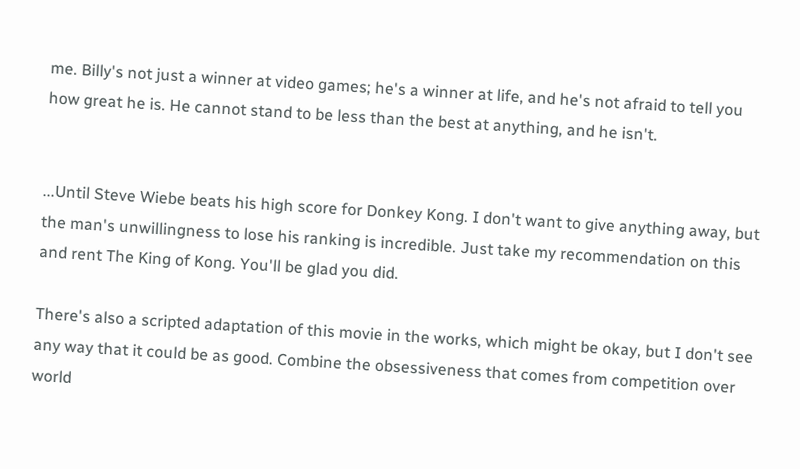me. Billy's not just a winner at video games; he's a winner at life, and he's not afraid to tell you how great he is. He cannot stand to be less than the best at anything, and he isn't.


...Until Steve Wiebe beats his high score for Donkey Kong. I don't want to give anything away, but the man's unwillingness to lose his ranking is incredible. Just take my recommendation on this and rent The King of Kong. You'll be glad you did.

There's also a scripted adaptation of this movie in the works, which might be okay, but I don't see any way that it could be as good. Combine the obsessiveness that comes from competition over world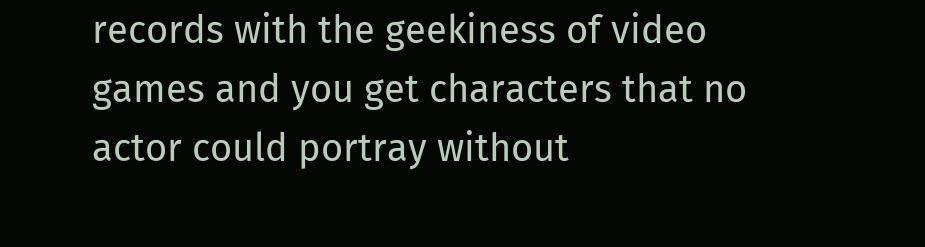records with the geekiness of video games and you get characters that no actor could portray without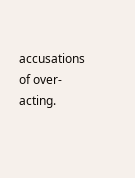accusations of over-acting.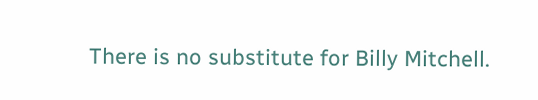There is no substitute for Billy Mitchell.